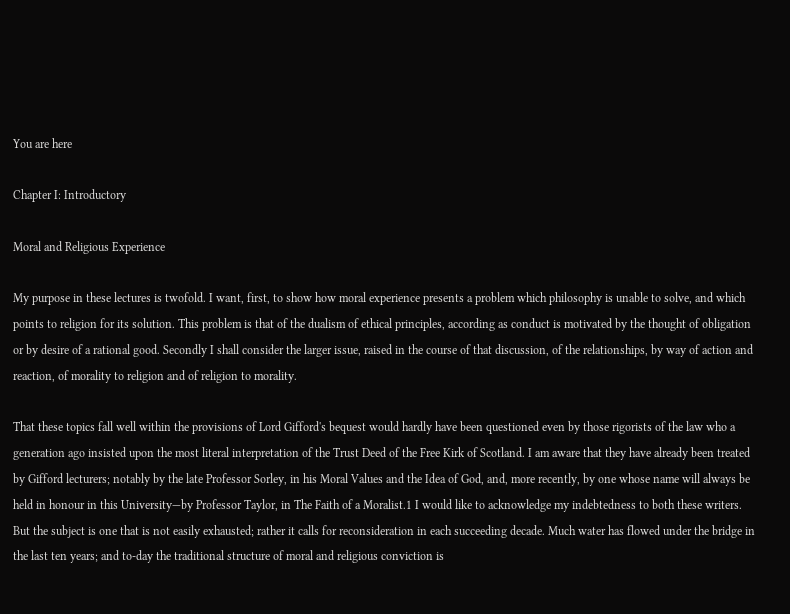You are here

Chapter I: Introductory

Moral and Religious Experience

My purpose in these lectures is twofold. I want, first, to show how moral experience presents a problem which philosophy is unable to solve, and which points to religion for its solution. This problem is that of the dualism of ethical principles, according as conduct is motivated by the thought of obligation or by desire of a rational good. Secondly I shall consider the larger issue, raised in the course of that discussion, of the relationships, by way of action and reaction, of morality to religion and of religion to morality.

That these topics fall well within the provisions of Lord Gifford's bequest would hardly have been questioned even by those rigorists of the law who a generation ago insisted upon the most literal interpretation of the Trust Deed of the Free Kirk of Scotland. I am aware that they have already been treated by Gifford lecturers; notably by the late Professor Sorley, in his Moral Values and the Idea of God, and, more recently, by one whose name will always be held in honour in this University—by Professor Taylor, in The Faith of a Moralist.1 I would like to acknowledge my indebtedness to both these writers. But the subject is one that is not easily exhausted; rather it calls for reconsideration in each succeeding decade. Much water has flowed under the bridge in the last ten years; and to-day the traditional structure of moral and religious conviction is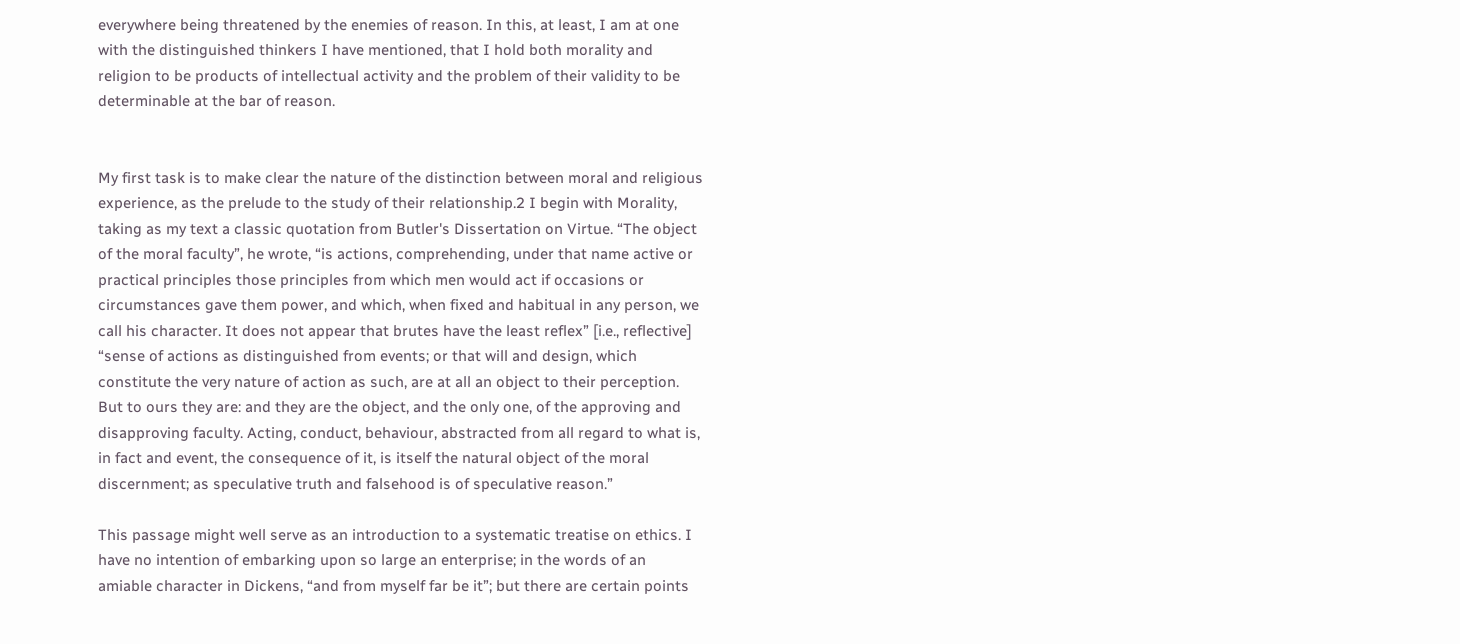everywhere being threatened by the enemies of reason. In this, at least, I am at one with the distinguished thinkers I have mentioned, that I hold both morality and religion to be products of intellectual activity and the problem of their validity to be determinable at the bar of reason.


My first task is to make clear the nature of the distinction between moral and religious experience, as the prelude to the study of their relationship.2 I begin with Morality, taking as my text a classic quotation from Butler's Dissertation on Virtue. “The object of the moral faculty”, he wrote, “is actions, comprehending, under that name active or practical principles those principles from which men would act if occasions or circumstances gave them power, and which, when fixed and habitual in any person, we call his character. It does not appear that brutes have the least reflex” [i.e., reflective] “sense of actions as distinguished from events; or that will and design, which constitute the very nature of action as such, are at all an object to their perception. But to ours they are: and they are the object, and the only one, of the approving and disapproving faculty. Acting, conduct, behaviour, abstracted from all regard to what is, in fact and event, the consequence of it, is itself the natural object of the moral discernment; as speculative truth and falsehood is of speculative reason.”

This passage might well serve as an introduction to a systematic treatise on ethics. I have no intention of embarking upon so large an enterprise; in the words of an amiable character in Dickens, “and from myself far be it”; but there are certain points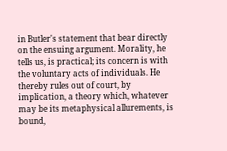in Butler's statement that bear directly on the ensuing argument. Morality, he tells us, is practical; its concern is with the voluntary acts of individuals. He thereby rules out of court, by implication, a theory which, whatever may be its metaphysical allurements, is bound,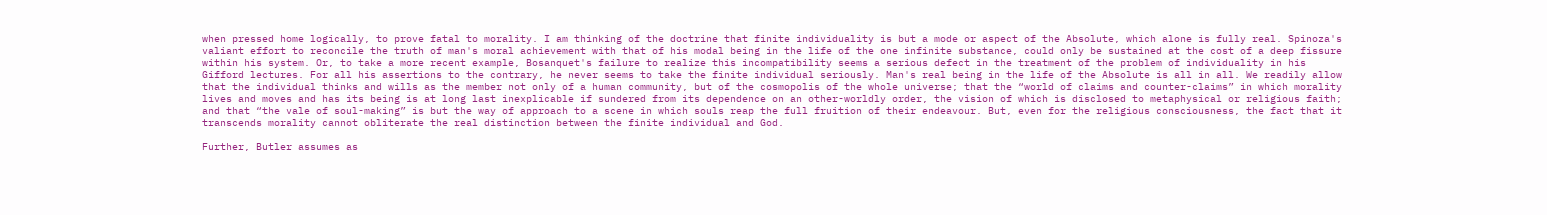when pressed home logically, to prove fatal to morality. I am thinking of the doctrine that finite individuality is but a mode or aspect of the Absolute, which alone is fully real. Spinoza's valiant effort to reconcile the truth of man's moral achievement with that of his modal being in the life of the one infinite substance, could only be sustained at the cost of a deep fissure within his system. Or, to take a more recent example, Bosanquet's failure to realize this incompatibility seems a serious defect in the treatment of the problem of individuality in his Gifford lectures. For all his assertions to the contrary, he never seems to take the finite individual seriously. Man's real being in the life of the Absolute is all in all. We readily allow that the individual thinks and wills as the member not only of a human community, but of the cosmopolis of the whole universe; that the “world of claims and counter-claims” in which morality lives and moves and has its being is at long last inexplicable if sundered from its dependence on an other-worldly order, the vision of which is disclosed to metaphysical or religious faith; and that “the vale of soul-making” is but the way of approach to a scene in which souls reap the full fruition of their endeavour. But, even for the religious consciousness, the fact that it transcends morality cannot obliterate the real distinction between the finite individual and God.

Further, Butler assumes as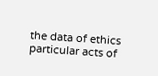the data of ethics particular acts of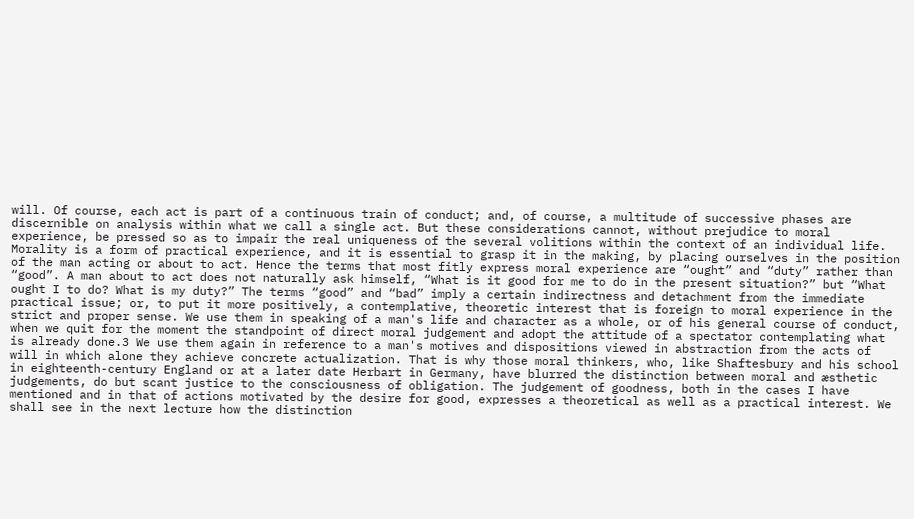will. Of course, each act is part of a continuous train of conduct; and, of course, a multitude of successive phases are discernible on analysis within what we call a single act. But these considerations cannot, without prejudice to moral experience, be pressed so as to impair the real uniqueness of the several volitions within the context of an individual life. Morality is a form of practical experience, and it is essential to grasp it in the making, by placing ourselves in the position of the man acting or about to act. Hence the terms that most fitly express moral experience are “ought” and “duty” rather than “good”. A man about to act does not naturally ask himself, “What is it good for me to do in the present situation?” but “What ought I to do? What is my duty?” The terms “good” and “bad” imply a certain indirectness and detachment from the immediate practical issue; or, to put it more positively, a contemplative, theoretic interest that is foreign to moral experience in the strict and proper sense. We use them in speaking of a man's life and character as a whole, or of his general course of conduct, when we quit for the moment the standpoint of direct moral judgement and adopt the attitude of a spectator contemplating what is already done.3 We use them again in reference to a man's motives and dispositions viewed in abstraction from the acts of will in which alone they achieve concrete actualization. That is why those moral thinkers, who, like Shaftesbury and his school in eighteenth-century England or at a later date Herbart in Germany, have blurred the distinction between moral and æsthetic judgements, do but scant justice to the consciousness of obligation. The judgement of goodness, both in the cases I have mentioned and in that of actions motivated by the desire for good, expresses a theoretical as well as a practical interest. We shall see in the next lecture how the distinction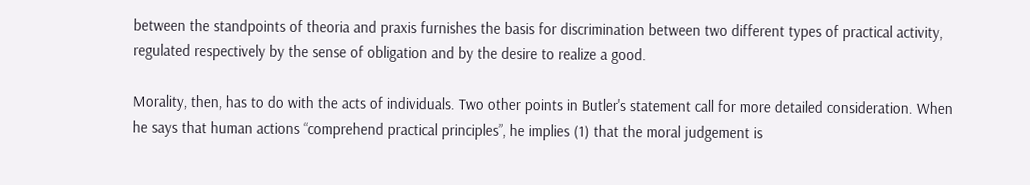between the standpoints of theoria and praxis furnishes the basis for discrimination between two different types of practical activity, regulated respectively by the sense of obligation and by the desire to realize a good.

Morality, then, has to do with the acts of individuals. Two other points in Butler's statement call for more detailed consideration. When he says that human actions “comprehend practical principles”, he implies (1) that the moral judgement is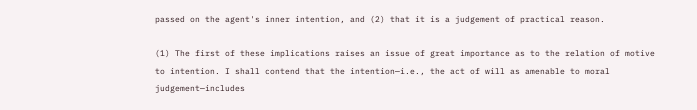passed on the agent's inner intention, and (2) that it is a judgement of practical reason.

(1) The first of these implications raises an issue of great importance as to the relation of motive to intention. I shall contend that the intention—i.e., the act of will as amenable to moral judgement—includes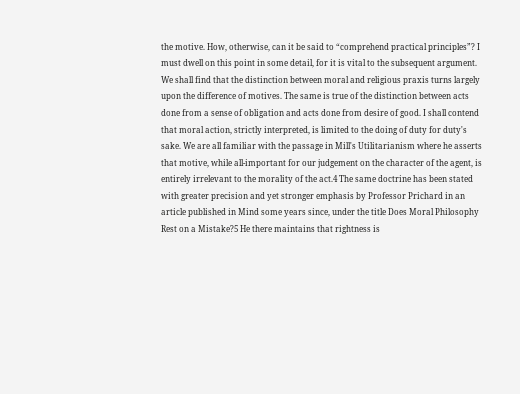the motive. How, otherwise, can it be said to “comprehend practical principles”? I must dwell on this point in some detail, for it is vital to the subsequent argument. We shall find that the distinction between moral and religious praxis turns largely upon the difference of motives. The same is true of the distinction between acts done from a sense of obligation and acts done from desire of good. I shall contend that moral action, strictly interpreted, is limited to the doing of duty for duty's sake. We are all familiar with the passage in Mill's Utilitarianism where he asserts that motive, while all-important for our judgement on the character of the agent, is entirely irrelevant to the morality of the act.4 The same doctrine has been stated with greater precision and yet stronger emphasis by Professor Prichard in an article published in Mind some years since, under the title Does Moral Philosophy Rest on a Mistake?5 He there maintains that rightness is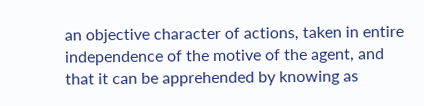an objective character of actions, taken in entire independence of the motive of the agent, and that it can be apprehended by knowing as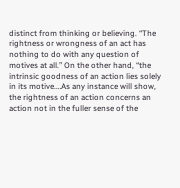distinct from thinking or believing. “The rightness or wrongness of an act has nothing to do with any question of motives at all.” On the other hand, “the intrinsic goodness of an action lies solely in its motive.…As any instance will show, the rightness of an action concerns an action not in the fuller sense of the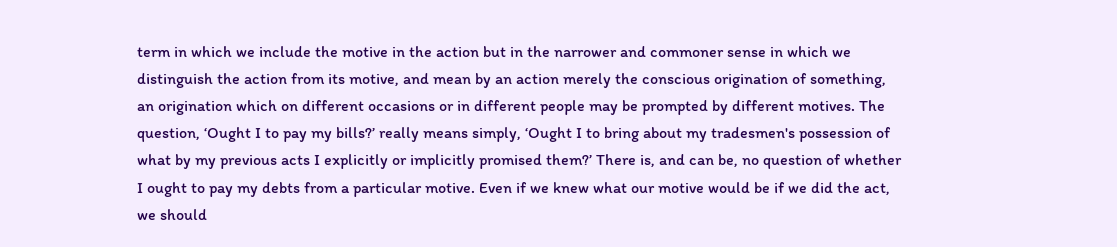term in which we include the motive in the action but in the narrower and commoner sense in which we distinguish the action from its motive, and mean by an action merely the conscious origination of something, an origination which on different occasions or in different people may be prompted by different motives. The question, ‘Ought I to pay my bills?’ really means simply, ‘Ought I to bring about my tradesmen's possession of what by my previous acts I explicitly or implicitly promised them?’ There is, and can be, no question of whether I ought to pay my debts from a particular motive. Even if we knew what our motive would be if we did the act, we should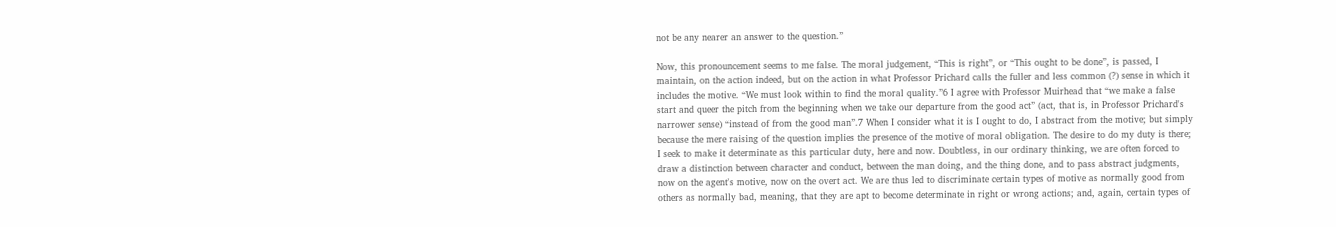not be any nearer an answer to the question.”

Now, this pronouncement seems to me false. The moral judgement, “This is right”, or “This ought to be done”, is passed, I maintain, on the action indeed, but on the action in what Professor Prichard calls the fuller and less common (?) sense in which it includes the motive. “We must look within to find the moral quality.”6 I agree with Professor Muirhead that “we make a false start and queer the pitch from the beginning when we take our departure from the good act” (act, that is, in Professor Prichard's narrower sense) “instead of from the good man”.7 When I consider what it is I ought to do, I abstract from the motive; but simply because the mere raising of the question implies the presence of the motive of moral obligation. The desire to do my duty is there; I seek to make it determinate as this particular duty, here and now. Doubtless, in our ordinary thinking, we are often forced to draw a distinction between character and conduct, between the man doing, and the thing done, and to pass abstract judgments, now on the agent's motive, now on the overt act. We are thus led to discriminate certain types of motive as normally good from others as normally bad, meaning, that they are apt to become determinate in right or wrong actions; and, again, certain types of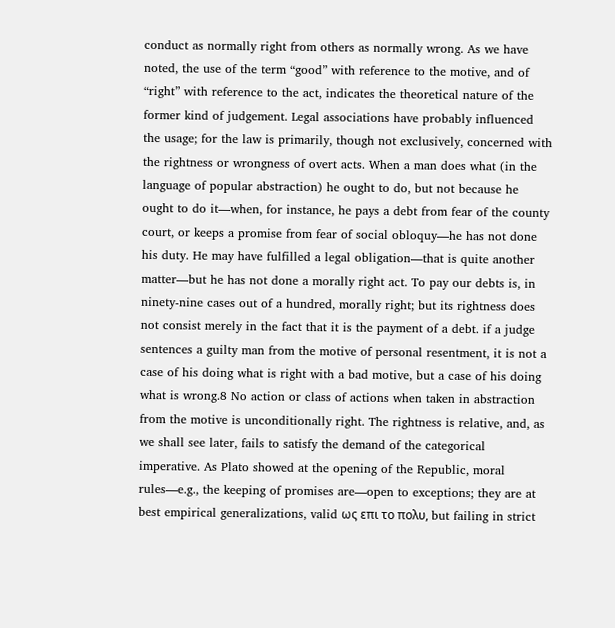conduct as normally right from others as normally wrong. As we have noted, the use of the term “good” with reference to the motive, and of “right” with reference to the act, indicates the theoretical nature of the former kind of judgement. Legal associations have probably influenced the usage; for the law is primarily, though not exclusively, concerned with the rightness or wrongness of overt acts. When a man does what (in the language of popular abstraction) he ought to do, but not because he ought to do it—when, for instance, he pays a debt from fear of the county court, or keeps a promise from fear of social obloquy—he has not done his duty. He may have fulfilled a legal obligation—that is quite another matter—but he has not done a morally right act. To pay our debts is, in ninety-nine cases out of a hundred, morally right; but its rightness does not consist merely in the fact that it is the payment of a debt. if a judge sentences a guilty man from the motive of personal resentment, it is not a case of his doing what is right with a bad motive, but a case of his doing what is wrong.8 No action or class of actions when taken in abstraction from the motive is unconditionally right. The rightness is relative, and, as we shall see later, fails to satisfy the demand of the categorical imperative. As Plato showed at the opening of the Republic, moral rules—e.g., the keeping of promises are—open to exceptions; they are at best empirical generalizations, valid ως επι το πολυ, but failing in strict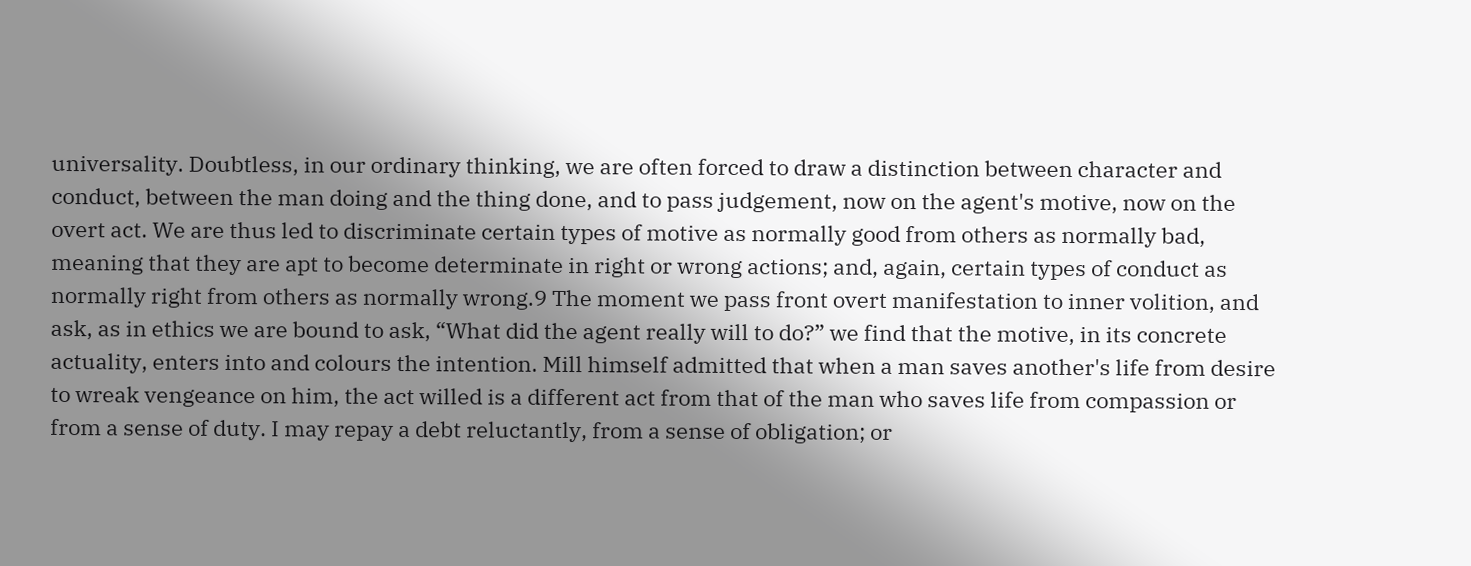universality. Doubtless, in our ordinary thinking, we are often forced to draw a distinction between character and conduct, between the man doing and the thing done, and to pass judgement, now on the agent's motive, now on the overt act. We are thus led to discriminate certain types of motive as normally good from others as normally bad, meaning that they are apt to become determinate in right or wrong actions; and, again, certain types of conduct as normally right from others as normally wrong.9 The moment we pass front overt manifestation to inner volition, and ask, as in ethics we are bound to ask, “What did the agent really will to do?” we find that the motive, in its concrete actuality, enters into and colours the intention. Mill himself admitted that when a man saves another's life from desire to wreak vengeance on him, the act willed is a different act from that of the man who saves life from compassion or from a sense of duty. I may repay a debt reluctantly, from a sense of obligation; or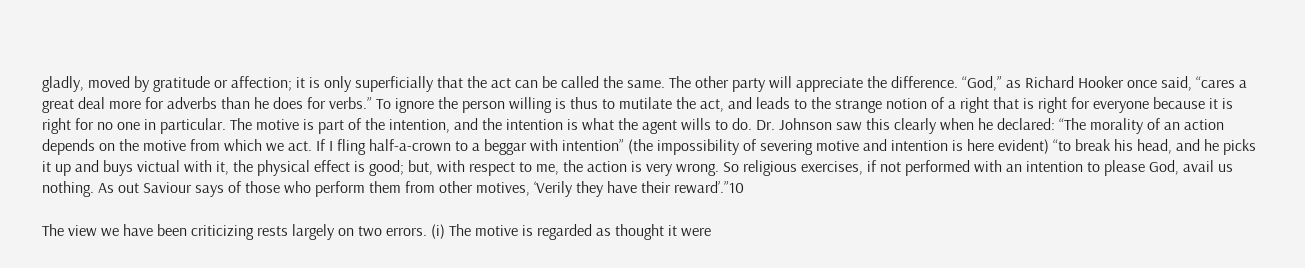gladly, moved by gratitude or affection; it is only superficially that the act can be called the same. The other party will appreciate the difference. “God,” as Richard Hooker once said, “cares a great deal more for adverbs than he does for verbs.” To ignore the person willing is thus to mutilate the act, and leads to the strange notion of a right that is right for everyone because it is right for no one in particular. The motive is part of the intention, and the intention is what the agent wills to do. Dr. Johnson saw this clearly when he declared: “The morality of an action depends on the motive from which we act. If I fling half-a-crown to a beggar with intention” (the impossibility of severing motive and intention is here evident) “to break his head, and he picks it up and buys victual with it, the physical effect is good; but, with respect to me, the action is very wrong. So religious exercises, if not performed with an intention to please God, avail us nothing. As out Saviour says of those who perform them from other motives, ‘Verily they have their reward’.”10

The view we have been criticizing rests largely on two errors. (i) The motive is regarded as thought it were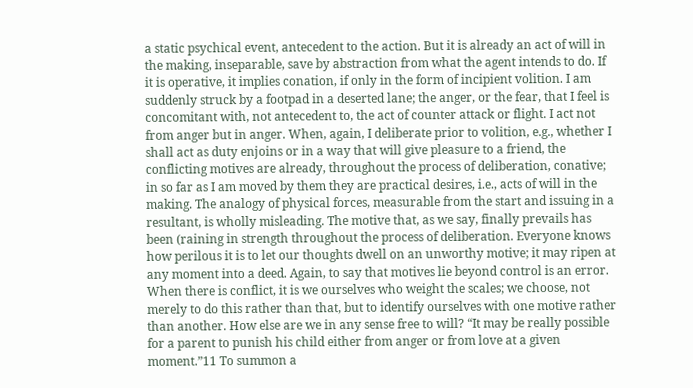a static psychical event, antecedent to the action. But it is already an act of will in the making, inseparable, save by abstraction from what the agent intends to do. If it is operative, it implies conation, if only in the form of incipient volition. I am suddenly struck by a footpad in a deserted lane; the anger, or the fear, that I feel is concomitant with, not antecedent to, the act of counter attack or flight. I act not from anger but in anger. When, again, I deliberate prior to volition, e.g., whether I shall act as duty enjoins or in a way that will give pleasure to a friend, the conflicting motives are already, throughout the process of deliberation, conative; in so far as I am moved by them they are practical desires, i.e., acts of will in the making. The analogy of physical forces, measurable from the start and issuing in a resultant, is wholly misleading. The motive that, as we say, finally prevails has been (raining in strength throughout the process of deliberation. Everyone knows how perilous it is to let our thoughts dwell on an unworthy motive; it may ripen at any moment into a deed. Again, to say that motives lie beyond control is an error. When there is conflict, it is we ourselves who weight the scales; we choose, not merely to do this rather than that, but to identify ourselves with one motive rather than another. How else are we in any sense free to will? “It may be really possible for a parent to punish his child either from anger or from love at a given moment.”11 To summon a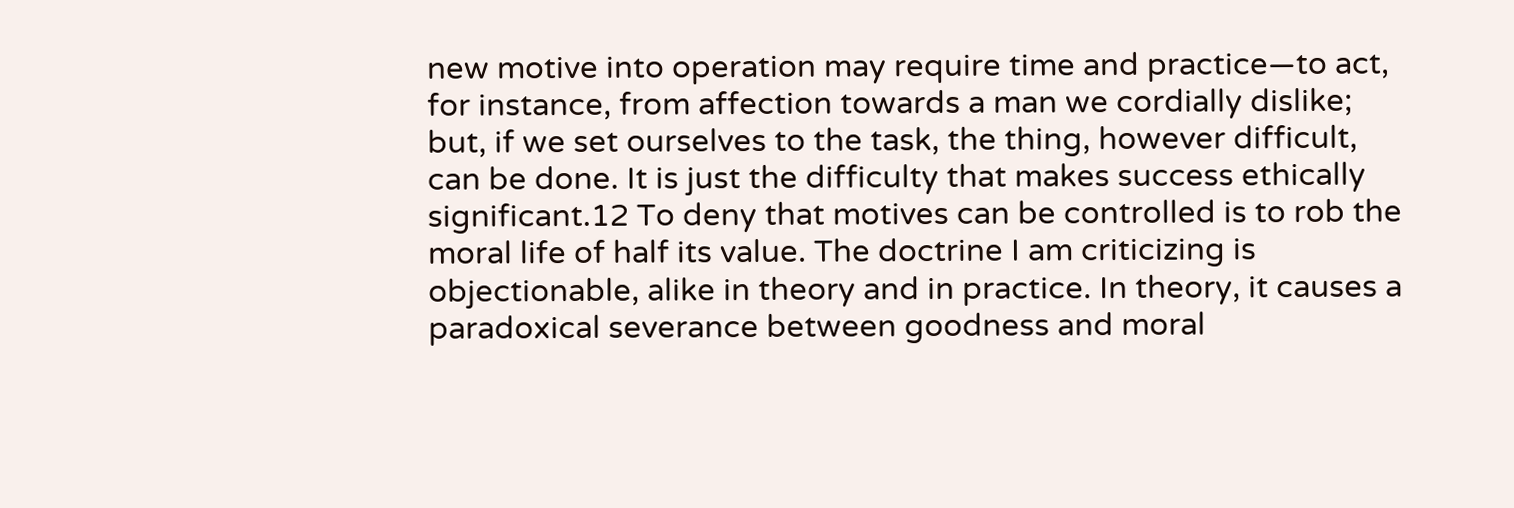new motive into operation may require time and practice—to act, for instance, from affection towards a man we cordially dislike; but, if we set ourselves to the task, the thing, however difficult, can be done. It is just the difficulty that makes success ethically significant.12 To deny that motives can be controlled is to rob the moral life of half its value. The doctrine I am criticizing is objectionable, alike in theory and in practice. In theory, it causes a paradoxical severance between goodness and moral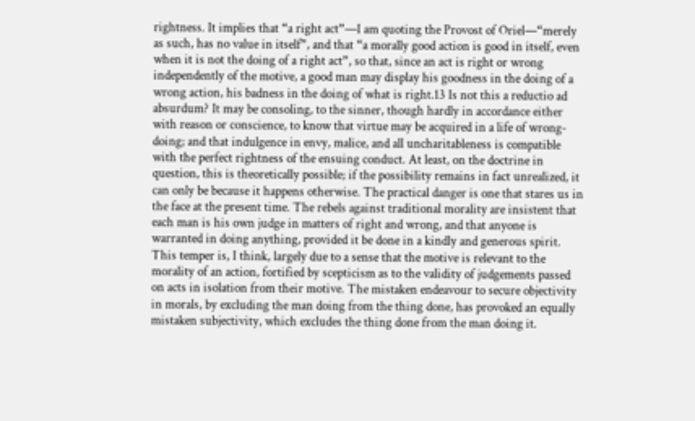rightness. It implies that “a right act”—I am quoting the Provost of Oriel—“merely as such, has no value in itself”, and that “a morally good action is good in itself, even when it is not the doing of a right act”, so that, since an act is right or wrong independently of the motive, a good man may display his goodness in the doing of a wrong action, his badness in the doing of what is right.13 Is not this a reductio ad absurdum? It may be consoling, to the sinner, though hardly in accordance either with reason or conscience, to know that virtue may be acquired in a life of wrong-doing; and that indulgence in envy, malice, and all uncharitableness is compatible with the perfect rightness of the ensuing conduct. At least, on the doctrine in question, this is theoretically possible; if the possibility remains in fact unrealized, it can only be because it happens otherwise. The practical danger is one that stares us in the face at the present time. The rebels against traditional morality are insistent that each man is his own judge in matters of right and wrong, and that anyone is warranted in doing anything, provided it be done in a kindly and generous spirit. This temper is, I think, largely due to a sense that the motive is relevant to the morality of an action, fortified by scepticism as to the validity of judgements passed on acts in isolation from their motive. The mistaken endeavour to secure objectivity in morals, by excluding the man doing from the thing done, has provoked an equally mistaken subjectivity, which excludes the thing done from the man doing it.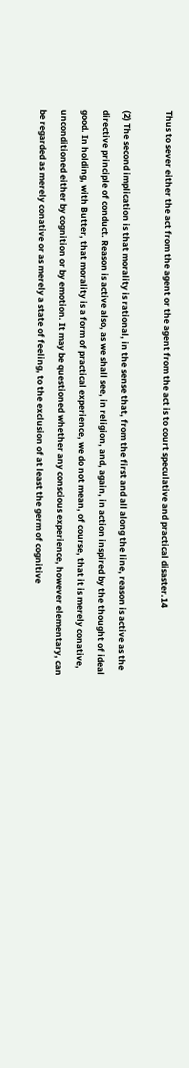Thus to sever either the act from the agent or the agent from the act is to court speculative and practical disaster.14

(2) The second implication is that morality is rational, in the sense that, from the first and all along the line, reason is active as the directive principle of conduct. Reason is active also, as we shall see, in religion, and, again, in action inspired by the thought of ideal good. In holding, with Butter, that morality is a form of practical experience, we do not mean, of course, that it is merely conative, unconditioned either by cognition or by emotion. It may be questioned whether any conscious experience, however elementary, can be regarded as merely conative or as merely a state of feeling, to the exclusion of at least the germ of cognitive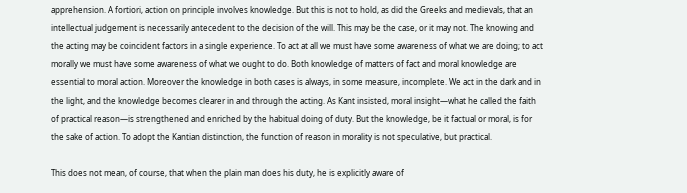apprehension. A fortiori, action on principle involves knowledge. But this is not to hold, as did the Greeks and medievals, that an intellectual judgement is necessarily antecedent to the decision of the will. This may be the case, or it may not. The knowing and the acting may be coincident factors in a single experience. To act at all we must have some awareness of what we are doing; to act morally we must have some awareness of what we ought to do. Both knowledge of matters of fact and moral knowledge are essential to moral action. Moreover the knowledge in both cases is always, in some measure, incomplete. We act in the dark and in the light, and the knowledge becomes clearer in and through the acting. As Kant insisted, moral insight—what he called the faith of practical reason—is strengthened and enriched by the habitual doing of duty. But the knowledge, be it factual or moral, is for the sake of action. To adopt the Kantian distinction, the function of reason in morality is not speculative, but practical.

This does not mean, of course, that when the plain man does his duty, he is explicitly aware of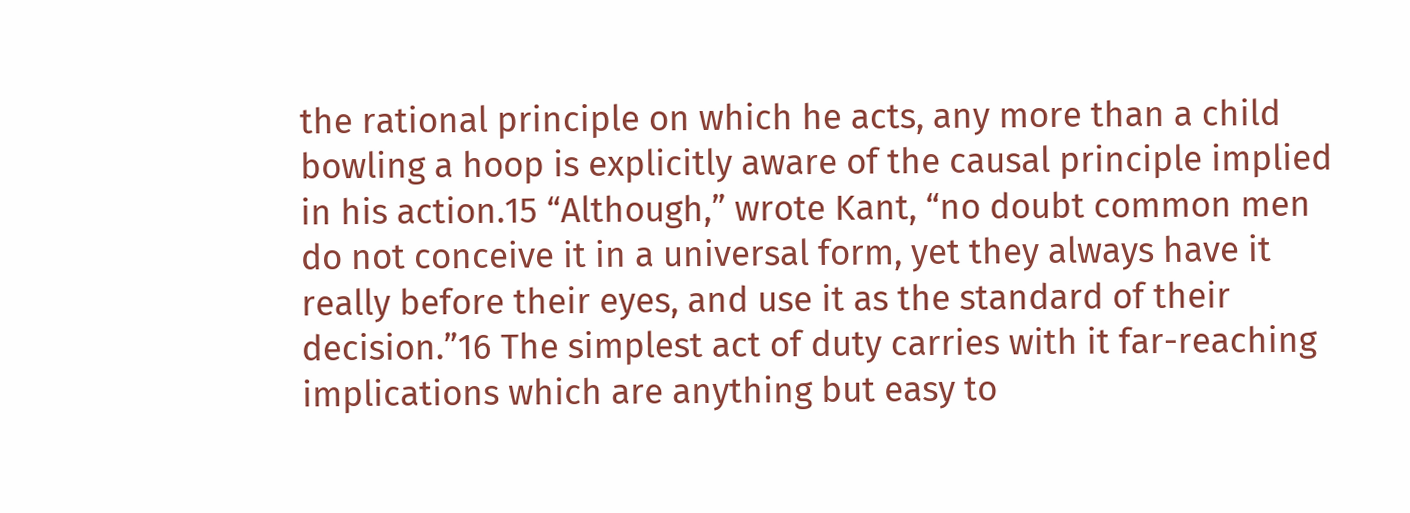the rational principle on which he acts, any more than a child bowling a hoop is explicitly aware of the causal principle implied in his action.15 “Although,” wrote Kant, “no doubt common men do not conceive it in a universal form, yet they always have it really before their eyes, and use it as the standard of their decision.”16 The simplest act of duty carries with it far-reaching implications which are anything but easy to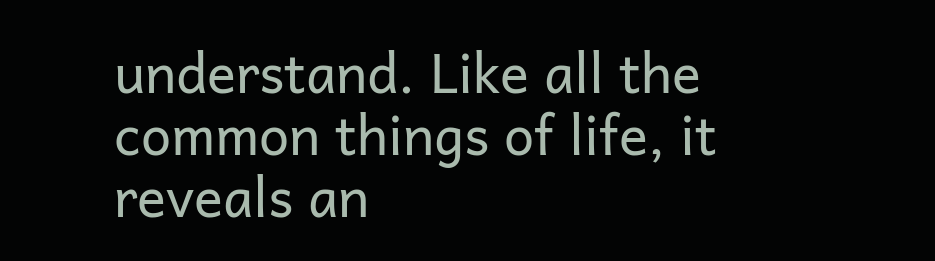understand. Like all the common things of life, it reveals an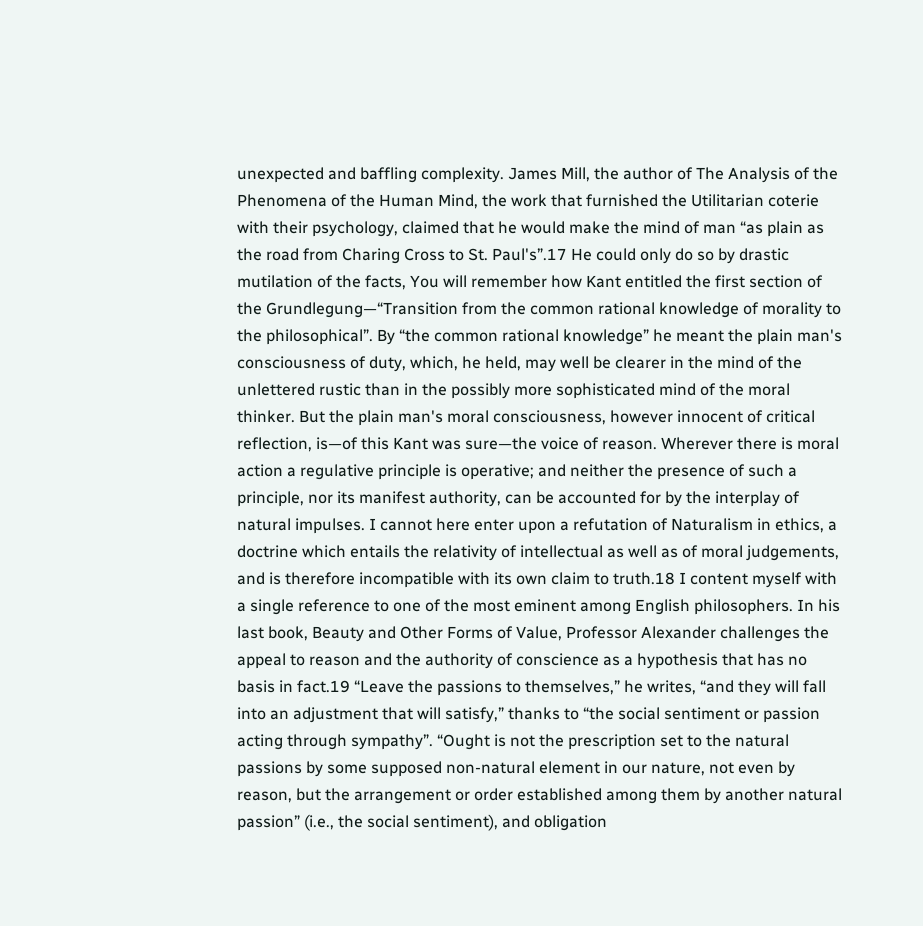unexpected and baffling complexity. James Mill, the author of The Analysis of the Phenomena of the Human Mind, the work that furnished the Utilitarian coterie with their psychology, claimed that he would make the mind of man “as plain as the road from Charing Cross to St. Paul's”.17 He could only do so by drastic mutilation of the facts, You will remember how Kant entitled the first section of the Grundlegung—“Transition from the common rational knowledge of morality to the philosophical”. By “the common rational knowledge” he meant the plain man's consciousness of duty, which, he held, may well be clearer in the mind of the unlettered rustic than in the possibly more sophisticated mind of the moral thinker. But the plain man's moral consciousness, however innocent of critical reflection, is—of this Kant was sure—the voice of reason. Wherever there is moral action a regulative principle is operative; and neither the presence of such a principle, nor its manifest authority, can be accounted for by the interplay of natural impulses. I cannot here enter upon a refutation of Naturalism in ethics, a doctrine which entails the relativity of intellectual as well as of moral judgements, and is therefore incompatible with its own claim to truth.18 I content myself with a single reference to one of the most eminent among English philosophers. In his last book, Beauty and Other Forms of Value, Professor Alexander challenges the appeal to reason and the authority of conscience as a hypothesis that has no basis in fact.19 “Leave the passions to themselves,” he writes, “and they will fall into an adjustment that will satisfy,” thanks to “the social sentiment or passion acting through sympathy”. “Ought is not the prescription set to the natural passions by some supposed non-natural element in our nature, not even by reason, but the arrangement or order established among them by another natural passion” (i.e., the social sentiment), and obligation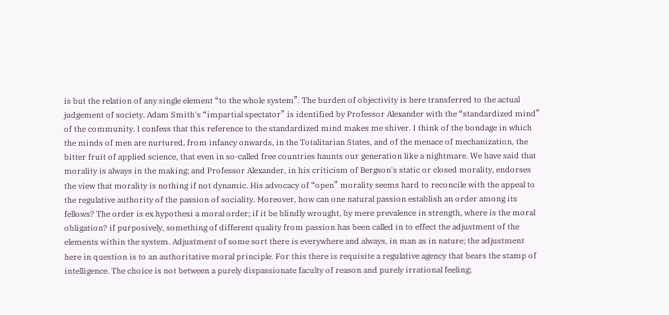is but the relation of any single element “to the whole system”. The burden of objectivity is here transferred to the actual judgement of society. Adam Smith's “impartial spectator” is identified by Professor Alexander with the “standardized mind” of the community. I confess that this reference to the standardized mind makes me shiver. I think of the bondage in which the minds of men are nurtured, from infancy onwards, in the Totalitarian States, and of the menace of mechanization, the bitter fruit of applied science, that even in so-called free countries haunts our generation like a nightmare. We have said that morality is always in the making; and Professor Alexander, in his criticism of Bergson's static or closed morality, endorses the view that morality is nothing if not dynamic. His advocacy of “open” morality seems hard to reconcile with the appeal to the regulative authority of the passion of sociality. Moreover, how can one natural passion establish an order among its fellows? The order is ex hypothesi a moral order; if it be blindly wrought, by mere prevalence in strength, where is the moral obligation? if purposively, something of different quality from passion has been called in to effect the adjustment of the elements within the system. Adjustment of some sort there is everywhere and always, in man as in nature; the adjustment here in question is to an authoritative moral principle. For this there is requisite a regulative agency that bears the stamp of intelligence. The choice is not between a purely dispassionate faculty of reason and purely irrational feeling;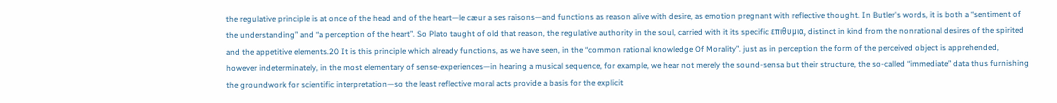the regulative principle is at once of the head and of the heart—le cæur a ses raisons—and functions as reason alive with desire, as emotion pregnant with reflective thought. In Butler's words, it is both a “sentiment of the understanding” and “a perception of the heart”. So Plato taught of old that reason, the regulative authority in the soul, carried with it its specific επιθυμια, distinct in kind from the nonrational desires of the spirited and the appetitive elements.20 It is this principle which already functions, as we have seen, in the “common rational knowledge Of Morality”. just as in perception the form of the perceived object is apprehended, however indeterminately, in the most elementary of sense-experiences—in hearing a musical sequence, for example, we hear not merely the sound-sensa but their structure, the so-called “immediate” data thus furnishing the groundwork for scientific interpretation—so the least reflective moral acts provide a basis for the explicit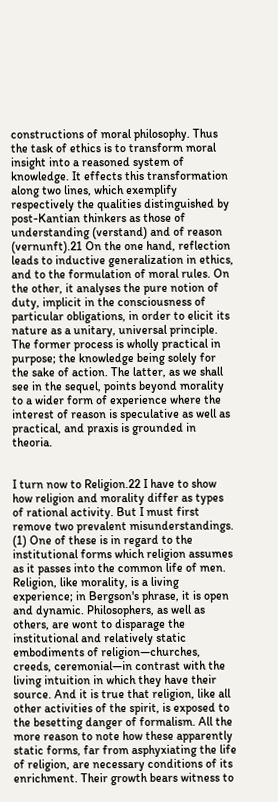constructions of moral philosophy. Thus the task of ethics is to transform moral insight into a reasoned system of knowledge. It effects this transformation along two lines, which exemplify respectively the qualities distinguished by post-Kantian thinkers as those of understanding (verstand) and of reason (vernunft).21 On the one hand, reflection leads to inductive generalization in ethics, and to the formulation of moral rules. On the other, it analyses the pure notion of duty, implicit in the consciousness of particular obligations, in order to elicit its nature as a unitary, universal principle. The former process is wholly practical in purpose; the knowledge being solely for the sake of action. The latter, as we shall see in the sequel, points beyond morality to a wider form of experience where the interest of reason is speculative as well as practical, and praxis is grounded in theoria.


I turn now to Religion.22 I have to show how religion and morality differ as types of rational activity. But I must first remove two prevalent misunderstandings. (1) One of these is in regard to the institutional forms which religion assumes as it passes into the common life of men. Religion, like morality, is a living experience; in Bergson's phrase, it is open and dynamic. Philosophers, as well as others, are wont to disparage the institutional and relatively static embodiments of religion—churches, creeds, ceremonial—in contrast with the living intuition in which they have their source. And it is true that religion, like all other activities of the spirit, is exposed to the besetting danger of formalism. All the more reason to note how these apparently static forms, far from asphyxiating the life of religion, are necessary conditions of its enrichment. Their growth bears witness to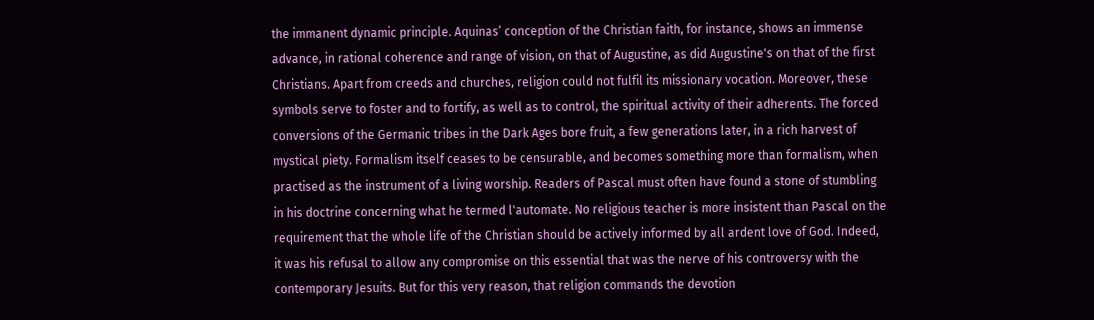the immanent dynamic principle. Aquinas’ conception of the Christian faith, for instance, shows an immense advance, in rational coherence and range of vision, on that of Augustine, as did Augustine's on that of the first Christians. Apart from creeds and churches, religion could not fulfil its missionary vocation. Moreover, these symbols serve to foster and to fortify, as well as to control, the spiritual activity of their adherents. The forced conversions of the Germanic tribes in the Dark Ages bore fruit, a few generations later, in a rich harvest of mystical piety. Formalism itself ceases to be censurable, and becomes something more than formalism, when practised as the instrument of a living worship. Readers of Pascal must often have found a stone of stumbling in his doctrine concerning what he termed l'automate. No religious teacher is more insistent than Pascal on the requirement that the whole life of the Christian should be actively informed by all ardent love of God. Indeed, it was his refusal to allow any compromise on this essential that was the nerve of his controversy with the contemporary Jesuits. But for this very reason, that religion commands the devotion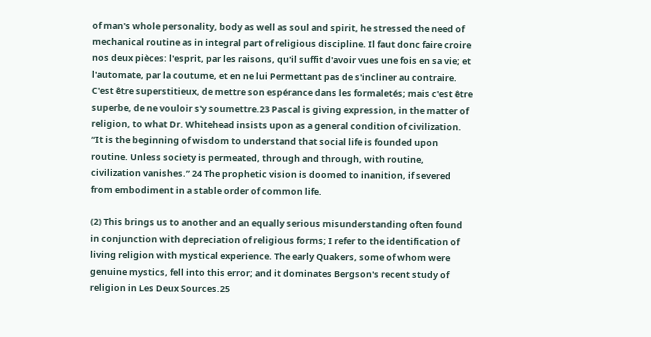of man's whole personality, body as well as soul and spirit, he stressed the need of mechanical routine as in integral part of religious discipline. Il faut donc faire croire nos deux pièces: l'esprit, par les raisons, qu'il suffit d'avoir vues une fois en sa vie; et l'automate, par la coutume, et en ne lui Permettant pas de s'incliner au contraire. C'est être superstitieux, de mettre son espérance dans les formaletés; mais c'est être superbe, de ne vouloir s'y soumettre.23 Pascal is giving expression, in the matter of religion, to what Dr. Whitehead insists upon as a general condition of civilization. “It is the beginning of wisdom to understand that social life is founded upon routine. Unless society is permeated, through and through, with routine, civilization vanishes.” 24 The prophetic vision is doomed to inanition, if severed from embodiment in a stable order of common life.

(2) This brings us to another and an equally serious misunderstanding often found in conjunction with depreciation of religious forms; I refer to the identification of living religion with mystical experience. The early Quakers, some of whom were genuine mystics, fell into this error; and it dominates Bergson's recent study of religion in Les Deux Sources.25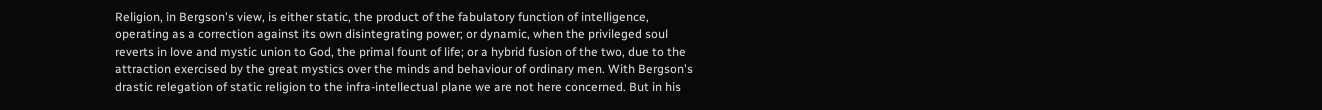Religion, in Bergson's view, is either static, the product of the fabulatory function of intelligence, operating as a correction against its own disintegrating power; or dynamic, when the privileged soul reverts in love and mystic union to God, the primal fount of life; or a hybrid fusion of the two, due to the attraction exercised by the great mystics over the minds and behaviour of ordinary men. With Bergson's drastic relegation of static religion to the infra-intellectual plane we are not here concerned. But in his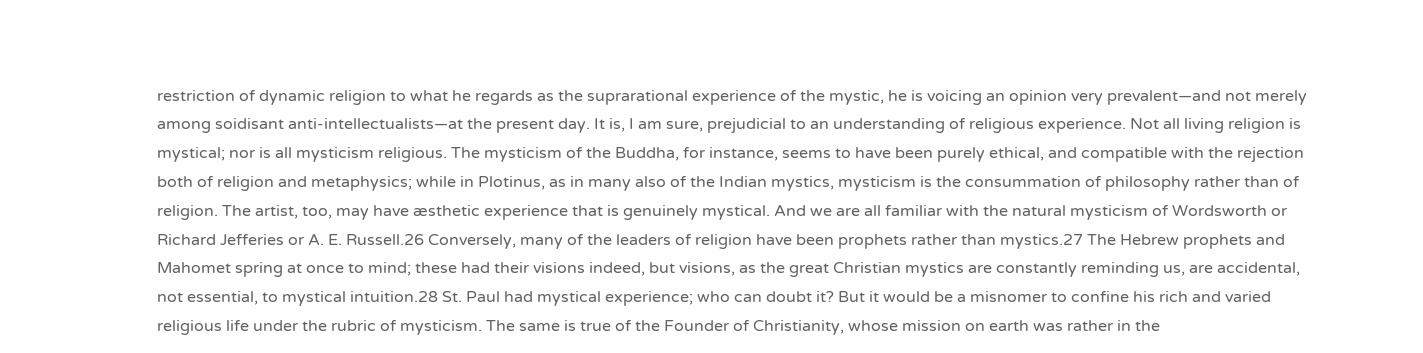restriction of dynamic religion to what he regards as the suprarational experience of the mystic, he is voicing an opinion very prevalent—and not merely among soidisant anti-intellectualists—at the present day. It is, I am sure, prejudicial to an understanding of religious experience. Not all living religion is mystical; nor is all mysticism religious. The mysticism of the Buddha, for instance, seems to have been purely ethical, and compatible with the rejection both of religion and metaphysics; while in Plotinus, as in many also of the Indian mystics, mysticism is the consummation of philosophy rather than of religion. The artist, too, may have æsthetic experience that is genuinely mystical. And we are all familiar with the natural mysticism of Wordsworth or Richard Jefferies or A. E. Russell.26 Conversely, many of the leaders of religion have been prophets rather than mystics.27 The Hebrew prophets and Mahomet spring at once to mind; these had their visions indeed, but visions, as the great Christian mystics are constantly reminding us, are accidental, not essential, to mystical intuition.28 St. Paul had mystical experience; who can doubt it? But it would be a misnomer to confine his rich and varied religious life under the rubric of mysticism. The same is true of the Founder of Christianity, whose mission on earth was rather in the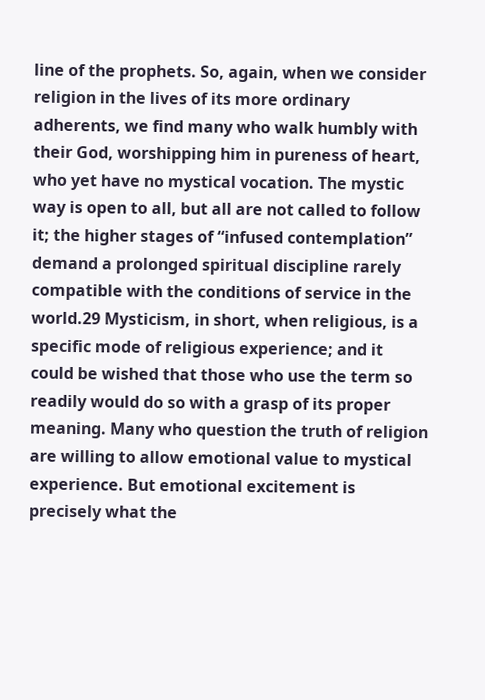line of the prophets. So, again, when we consider religion in the lives of its more ordinary adherents, we find many who walk humbly with their God, worshipping him in pureness of heart, who yet have no mystical vocation. The mystic way is open to all, but all are not called to follow it; the higher stages of “infused contemplation” demand a prolonged spiritual discipline rarely compatible with the conditions of service in the world.29 Mysticism, in short, when religious, is a specific mode of religious experience; and it could be wished that those who use the term so readily would do so with a grasp of its proper meaning. Many who question the truth of religion are willing to allow emotional value to mystical experience. But emotional excitement is precisely what the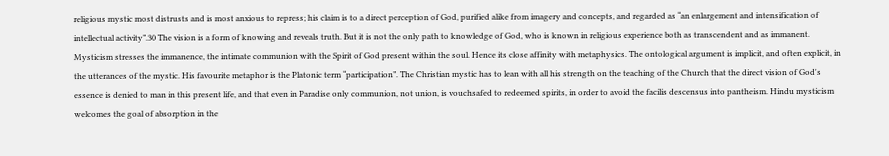religious mystic most distrusts and is most anxious to repress; his claim is to a direct perception of God, purified alike from imagery and concepts, and regarded as “an enlargement and intensification of intellectual activity”.30 The vision is a form of knowing and reveals truth. But it is not the only path to knowledge of God, who is known in religious experience both as transcendent and as immanent. Mysticism stresses the immanence, the intimate communion with the Spirit of God present within the soul. Hence its close affinity with metaphysics. The ontological argument is implicit, and often explicit, in the utterances of the mystic. His favourite metaphor is the Platonic term “participation”. The Christian mystic has to lean with all his strength on the teaching of the Church that the direct vision of God's essence is denied to man in this present life, and that even in Paradise only communion, not union, is vouchsafed to redeemed spirits, in order to avoid the facilis descensus into pantheism. Hindu mysticism welcomes the goal of absorption in the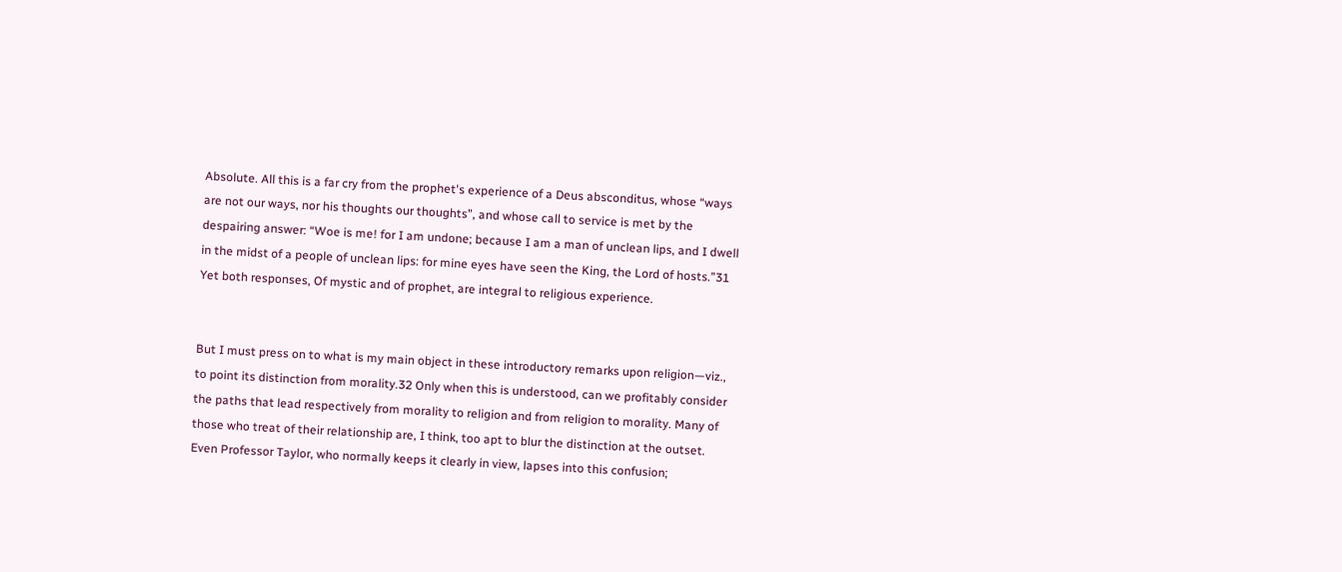Absolute. All this is a far cry from the prophet's experience of a Deus absconditus, whose “ways are not our ways, nor his thoughts our thoughts”, and whose call to service is met by the despairing answer: “Woe is me! for I am undone; because I am a man of unclean lips, and I dwell in the midst of a people of unclean lips: for mine eyes have seen the King, the Lord of hosts.”31 Yet both responses, Of mystic and of prophet, are integral to religious experience.


But I must press on to what is my main object in these introductory remarks upon religion—viz., to point its distinction from morality.32 Only when this is understood, can we profitably consider the paths that lead respectively from morality to religion and from religion to morality. Many of those who treat of their relationship are, I think, too apt to blur the distinction at the outset. Even Professor Taylor, who normally keeps it clearly in view, lapses into this confusion;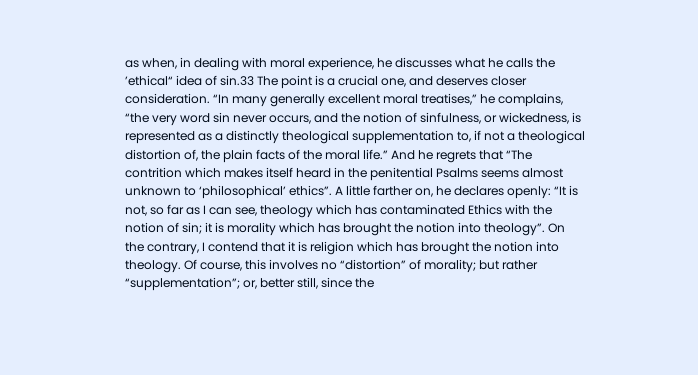as when, in dealing with moral experience, he discusses what he calls the ’ethical“ idea of sin.33 The point is a crucial one, and deserves closer consideration. “In many generally excellent moral treatises,” he complains, “the very word sin never occurs, and the notion of sinfulness, or wickedness, is represented as a distinctly theological supplementation to, if not a theological distortion of, the plain facts of the moral life.” And he regrets that “The contrition which makes itself heard in the penitential Psalms seems almost unknown to ‘philosophical’ ethics”. A little farther on, he declares openly: “It is not, so far as I can see, theology which has contaminated Ethics with the notion of sin; it is morality which has brought the notion into theology”. On the contrary, I contend that it is religion which has brought the notion into theology. Of course, this involves no “distortion” of morality; but rather “supplementation”; or, better still, since the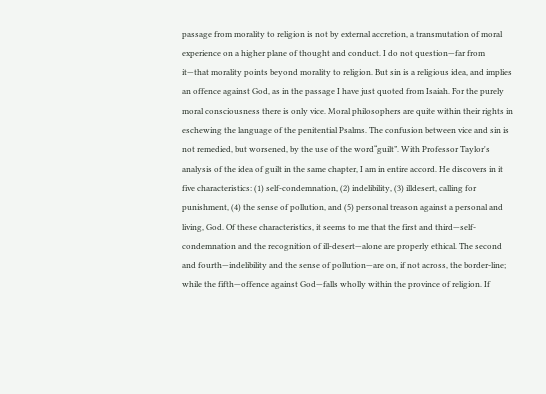passage from morality to religion is not by external accretion, a transmutation of moral experience on a higher plane of thought and conduct. I do not question—far from it—that morality points beyond morality to religion. But sin is a religious idea, and implies an offence against God, as in the passage I have just quoted from Isaiah. For the purely moral consciousness there is only vice. Moral philosophers are quite within their rights in eschewing the language of the penitential Psalms. The confusion between vice and sin is not remedied, but worsened, by the use of the word“guilt”. With Professor Taylor's analysis of the idea of guilt in the same chapter, I am in entire accord. He discovers in it five characteristics: (1) self-condemnation, (2) indelibility, (3) illdesert, calling for punishment, (4) the sense of pollution, and (5) personal treason against a personal and living, God. Of these characteristics, it seems to me that the first and third—self-condemnation and the recognition of ill-desert—alone are properly ethical. The second and fourth—indelibility and the sense of pollution—are on, if not across, the border-line; while the fifth—offence against God—falls wholly within the province of religion. If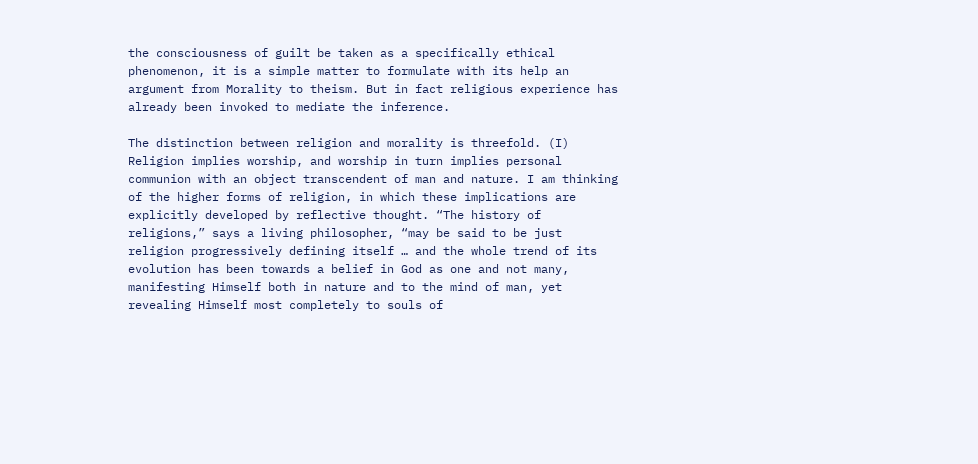the consciousness of guilt be taken as a specifically ethical phenomenon, it is a simple matter to formulate with its help an argument from Morality to theism. But in fact religious experience has already been invoked to mediate the inference.

The distinction between religion and morality is threefold. (I) Religion implies worship, and worship in turn implies personal communion with an object transcendent of man and nature. I am thinking of the higher forms of religion, in which these implications are explicitly developed by reflective thought. “The history of religions,” says a living philosopher, “may be said to be just religion progressively defining itself … and the whole trend of its evolution has been towards a belief in God as one and not many, manifesting Himself both in nature and to the mind of man, yet revealing Himself most completely to souls of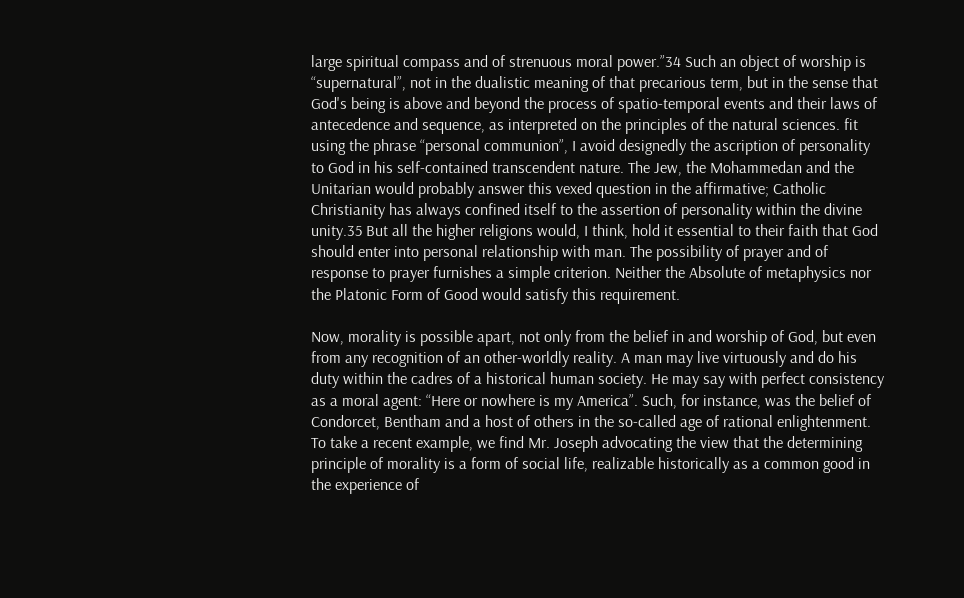large spiritual compass and of strenuous moral power.”34 Such an object of worship is “supernatural”, not in the dualistic meaning of that precarious term, but in the sense that God's being is above and beyond the process of spatio-temporal events and their laws of antecedence and sequence, as interpreted on the principles of the natural sciences. fit using the phrase “personal communion”, I avoid designedly the ascription of personality to God in his self-contained transcendent nature. The Jew, the Mohammedan and the Unitarian would probably answer this vexed question in the affirmative; Catholic Christianity has always confined itself to the assertion of personality within the divine unity.35 But all the higher religions would, I think, hold it essential to their faith that God should enter into personal relationship with man. The possibility of prayer and of response to prayer furnishes a simple criterion. Neither the Absolute of metaphysics nor the Platonic Form of Good would satisfy this requirement.

Now, morality is possible apart, not only from the belief in and worship of God, but even from any recognition of an other-worldly reality. A man may live virtuously and do his duty within the cadres of a historical human society. He may say with perfect consistency as a moral agent: “Here or nowhere is my America”. Such, for instance, was the belief of Condorcet, Bentham and a host of others in the so-called age of rational enlightenment. To take a recent example, we find Mr. Joseph advocating the view that the determining principle of morality is a form of social life, realizable historically as a common good in the experience of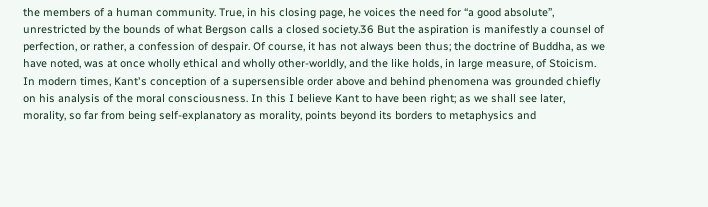the members of a human community. True, in his closing page, he voices the need for “a good absolute”, unrestricted by the bounds of what Bergson calls a closed society.36 But the aspiration is manifestly a counsel of perfection, or rather, a confession of despair. Of course, it has not always been thus; the doctrine of Buddha, as we have noted, was at once wholly ethical and wholly other-worldly, and the like holds, in large measure, of Stoicism. In modern times, Kant's conception of a supersensible order above and behind phenomena was grounded chiefly on his analysis of the moral consciousness. In this I believe Kant to have been right; as we shall see later, morality, so far from being self-explanatory as morality, points beyond its borders to metaphysics and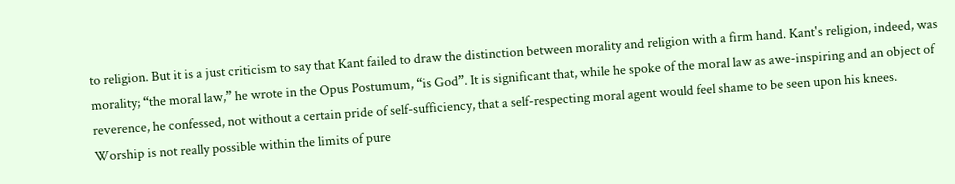to religion. But it is a just criticism to say that Kant failed to draw the distinction between morality and religion with a firm hand. Kant's religion, indeed, was morality; “the moral law,” he wrote in the Opus Postumum, “is God”. It is significant that, while he spoke of the moral law as awe-inspiring and an object of reverence, he confessed, not without a certain pride of self-sufficiency, that a self-respecting moral agent would feel shame to be seen upon his knees. Worship is not really possible within the limits of pure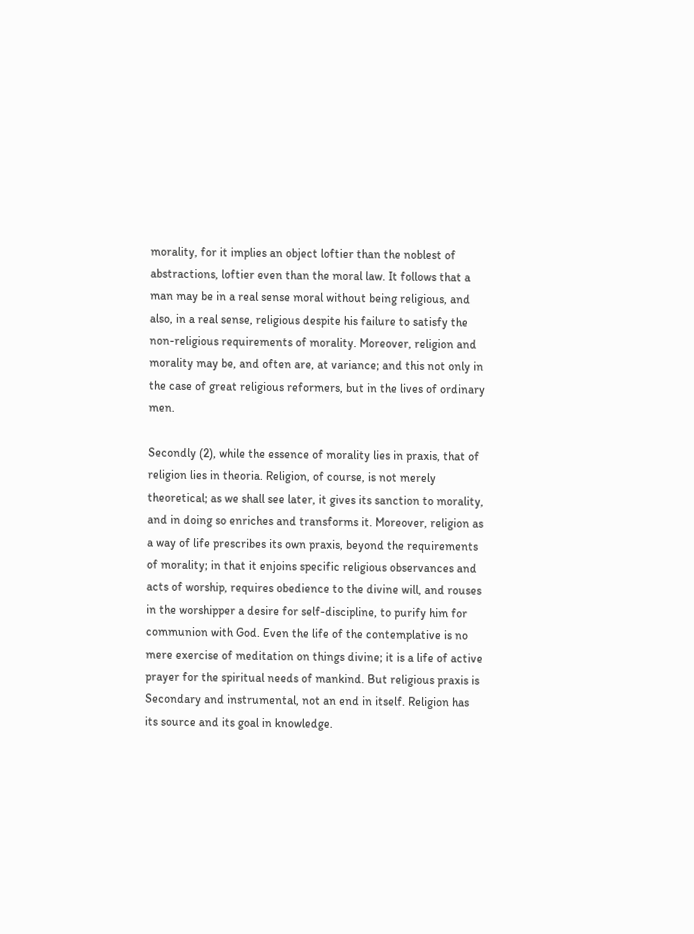morality, for it implies an object loftier than the noblest of abstractions, loftier even than the moral law. It follows that a man may be in a real sense moral without being religious, and also, in a real sense, religious despite his failure to satisfy the non-religious requirements of morality. Moreover, religion and morality may be, and often are, at variance; and this not only in the case of great religious reformers, but in the lives of ordinary men.

Secondly (2), while the essence of morality lies in praxis, that of religion lies in theoria. Religion, of course, is not merely theoretical; as we shall see later, it gives its sanction to morality, and in doing so enriches and transforms it. Moreover, religion as a way of life prescribes its own praxis, beyond the requirements of morality; in that it enjoins specific religious observances and acts of worship, requires obedience to the divine will, and rouses in the worshipper a desire for self-discipline, to purify him for communion with God. Even the life of the contemplative is no mere exercise of meditation on things divine; it is a life of active prayer for the spiritual needs of mankind. But religious praxis is Secondary and instrumental, not an end in itself. Religion has its source and its goal in knowledge.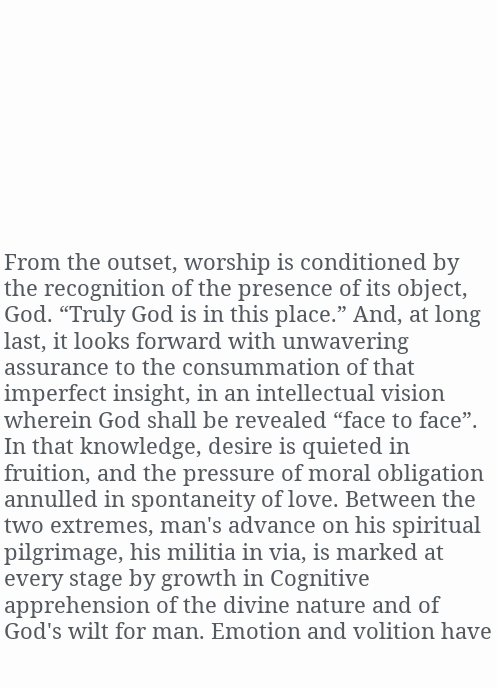From the outset, worship is conditioned by the recognition of the presence of its object, God. “Truly God is in this place.” And, at long last, it looks forward with unwavering assurance to the consummation of that imperfect insight, in an intellectual vision wherein God shall be revealed “face to face”. In that knowledge, desire is quieted in fruition, and the pressure of moral obligation annulled in spontaneity of love. Between the two extremes, man's advance on his spiritual pilgrimage, his militia in via, is marked at every stage by growth in Cognitive apprehension of the divine nature and of God's wilt for man. Emotion and volition have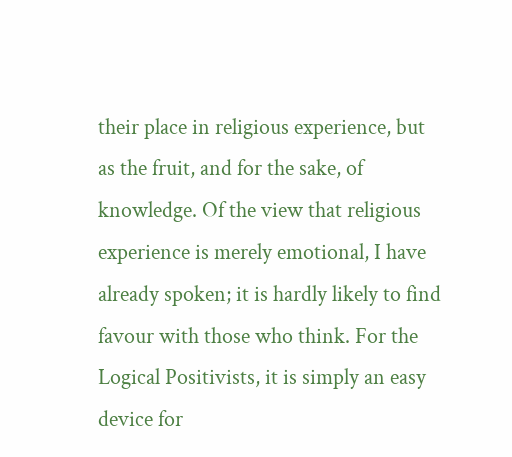their place in religious experience, but as the fruit, and for the sake, of knowledge. Of the view that religious experience is merely emotional, I have already spoken; it is hardly likely to find favour with those who think. For the Logical Positivists, it is simply an easy device for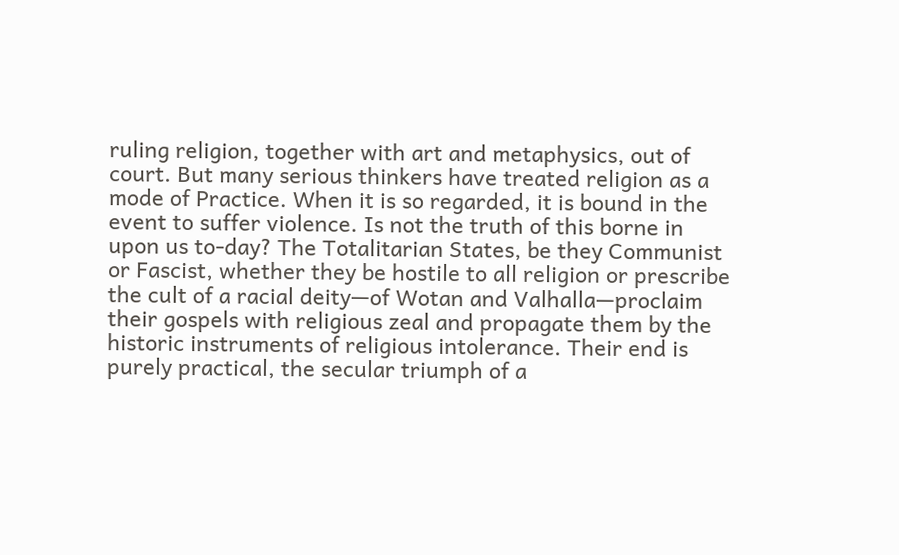ruling religion, together with art and metaphysics, out of court. But many serious thinkers have treated religion as a mode of Practice. When it is so regarded, it is bound in the event to suffer violence. Is not the truth of this borne in upon us to-day? The Totalitarian States, be they Communist or Fascist, whether they be hostile to all religion or prescribe the cult of a racial deity—of Wotan and Valhalla—proclaim their gospels with religious zeal and propagate them by the historic instruments of religious intolerance. Their end is purely practical, the secular triumph of a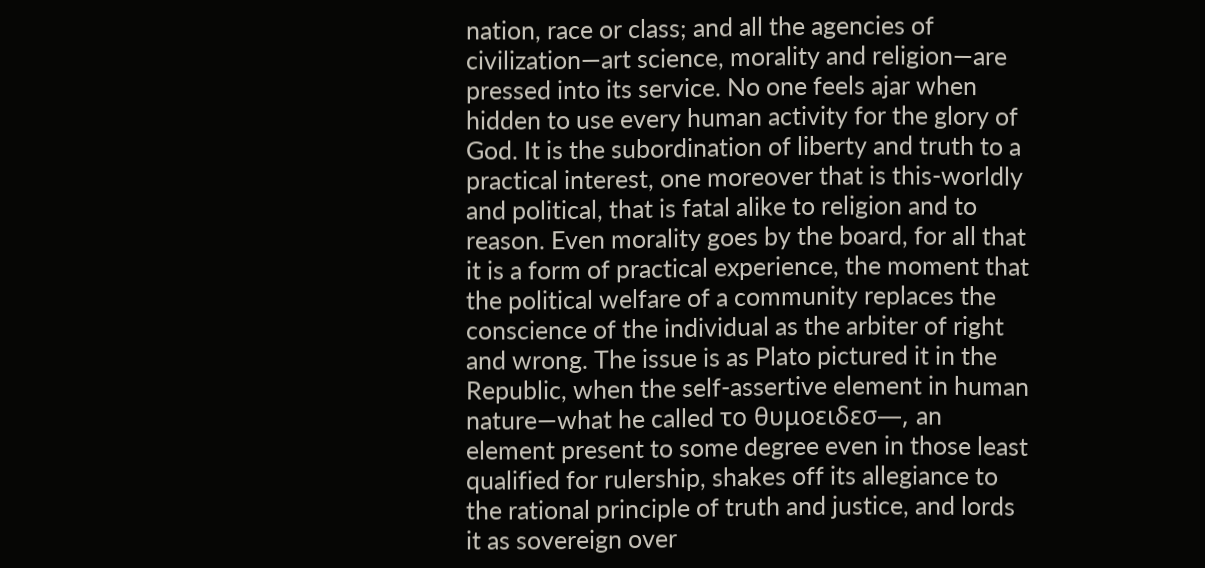nation, race or class; and all the agencies of civilization—art science, morality and religion—are pressed into its service. No one feels ajar when hidden to use every human activity for the glory of God. It is the subordination of liberty and truth to a practical interest, one moreover that is this-worldly and political, that is fatal alike to religion and to reason. Even morality goes by the board, for all that it is a form of practical experience, the moment that the political welfare of a community replaces the conscience of the individual as the arbiter of right and wrong. The issue is as Plato pictured it in the Republic, when the self-assertive element in human nature—what he called το θυμοειδεσ—, an element present to some degree even in those least qualified for rulership, shakes off its allegiance to the rational principle of truth and justice, and lords it as sovereign over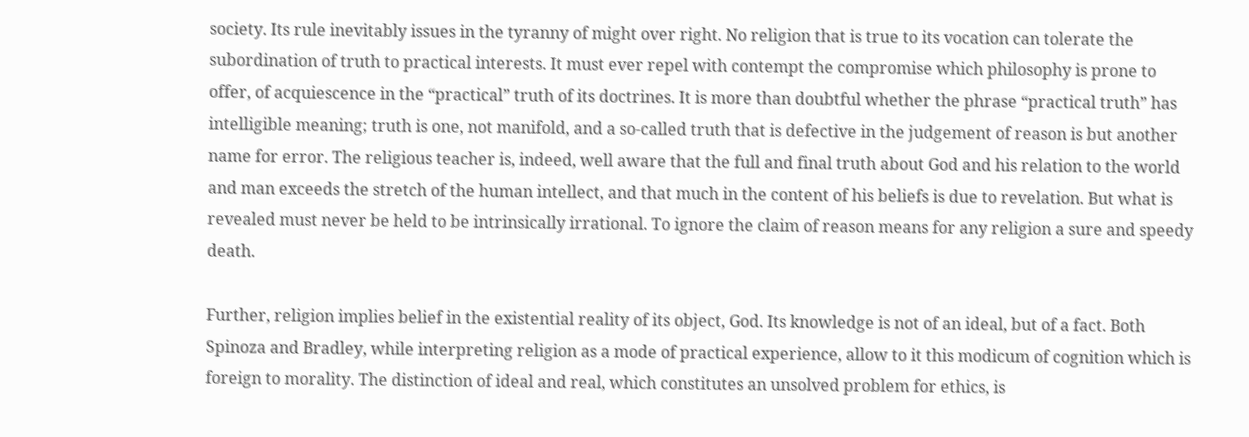society. Its rule inevitably issues in the tyranny of might over right. No religion that is true to its vocation can tolerate the subordination of truth to practical interests. It must ever repel with contempt the compromise which philosophy is prone to offer, of acquiescence in the “practical” truth of its doctrines. It is more than doubtful whether the phrase “practical truth” has intelligible meaning; truth is one, not manifold, and a so-called truth that is defective in the judgement of reason is but another name for error. The religious teacher is, indeed, well aware that the full and final truth about God and his relation to the world and man exceeds the stretch of the human intellect, and that much in the content of his beliefs is due to revelation. But what is revealed must never be held to be intrinsically irrational. To ignore the claim of reason means for any religion a sure and speedy death.

Further, religion implies belief in the existential reality of its object, God. Its knowledge is not of an ideal, but of a fact. Both Spinoza and Bradley, while interpreting religion as a mode of practical experience, allow to it this modicum of cognition which is foreign to morality. The distinction of ideal and real, which constitutes an unsolved problem for ethics, is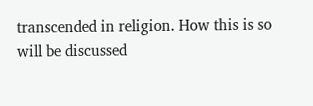transcended in religion. How this is so will be discussed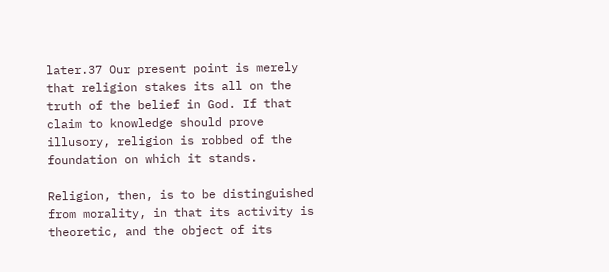later.37 Our present point is merely that religion stakes its all on the truth of the belief in God. If that claim to knowledge should prove illusory, religion is robbed of the foundation on which it stands.

Religion, then, is to be distinguished from morality, in that its activity is theoretic, and the object of its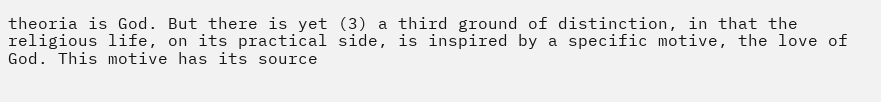theoria is God. But there is yet (3) a third ground of distinction, in that the religious life, on its practical side, is inspired by a specific motive, the love of God. This motive has its source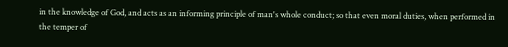in the knowledge of God, and acts as an informing principle of man's whole conduct; so that even moral duties, when performed in the temper of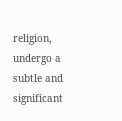religion, undergo a subtle and significant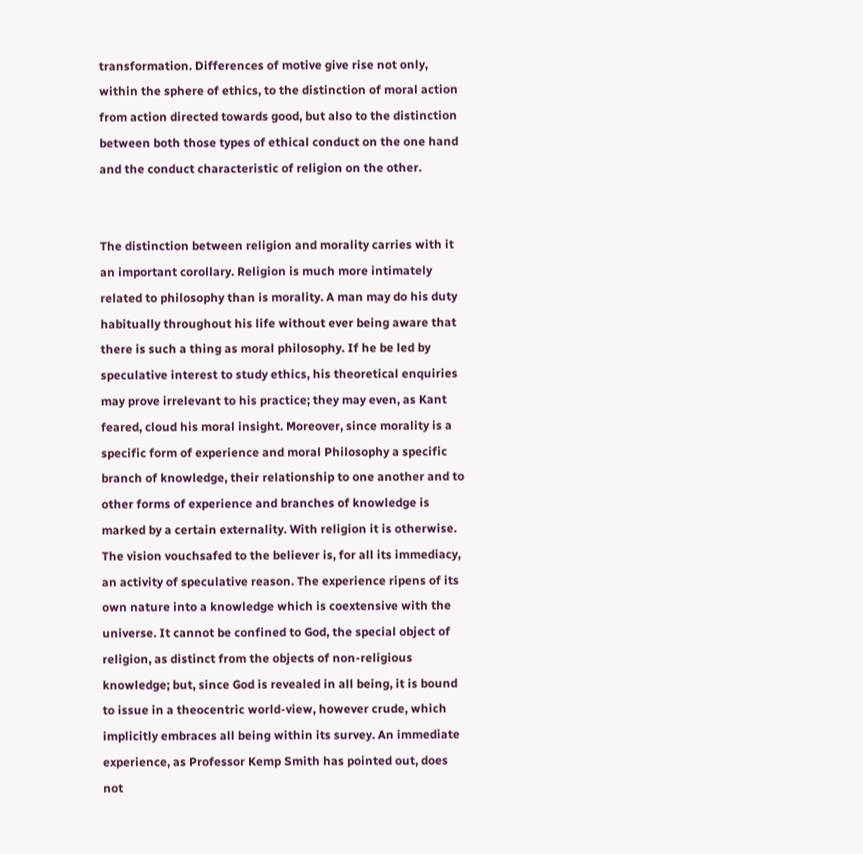transformation. Differences of motive give rise not only, within the sphere of ethics, to the distinction of moral action from action directed towards good, but also to the distinction between both those types of ethical conduct on the one hand and the conduct characteristic of religion on the other.


The distinction between religion and morality carries with it an important corollary. Religion is much more intimately related to philosophy than is morality. A man may do his duty habitually throughout his life without ever being aware that there is such a thing as moral philosophy. If he be led by speculative interest to study ethics, his theoretical enquiries may prove irrelevant to his practice; they may even, as Kant feared, cloud his moral insight. Moreover, since morality is a specific form of experience and moral Philosophy a specific branch of knowledge, their relationship to one another and to other forms of experience and branches of knowledge is marked by a certain externality. With religion it is otherwise. The vision vouchsafed to the believer is, for all its immediacy, an activity of speculative reason. The experience ripens of its own nature into a knowledge which is coextensive with the universe. It cannot be confined to God, the special object of religion, as distinct from the objects of non-religious knowledge; but, since God is revealed in all being, it is bound to issue in a theocentric world-view, however crude, which implicitly embraces all being within its survey. An immediate experience, as Professor Kemp Smith has pointed out, does not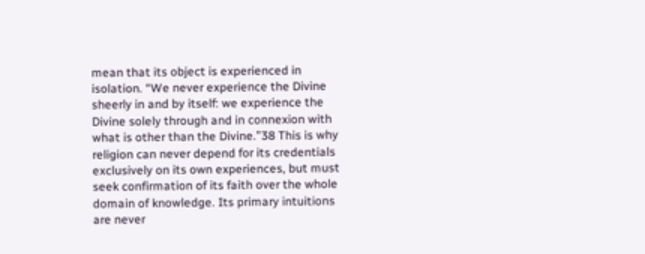mean that its object is experienced in isolation. “We never experience the Divine sheerly in and by itself: we experience the Divine solely through and in connexion with what is other than the Divine.”38 This is why religion can never depend for its credentials exclusively on its own experiences, but must seek confirmation of its faith over the whole domain of knowledge. Its primary intuitions are never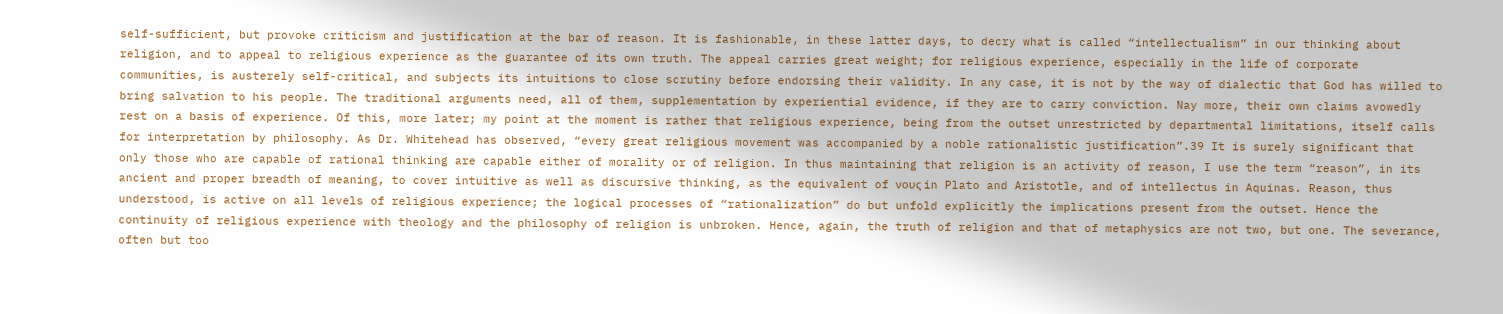self-sufficient, but provoke criticism and justification at the bar of reason. It is fashionable, in these latter days, to decry what is called “intellectualism” in our thinking about religion, and to appeal to religious experience as the guarantee of its own truth. The appeal carries great weight; for religious experience, especially in the life of corporate communities, is austerely self-critical, and subjects its intuitions to close scrutiny before endorsing their validity. In any case, it is not by the way of dialectic that God has willed to bring salvation to his people. The traditional arguments need, all of them, supplementation by experiential evidence, if they are to carry conviction. Nay more, their own claims avowedly rest on a basis of experience. Of this, more later; my point at the moment is rather that religious experience, being from the outset unrestricted by departmental limitations, itself calls for interpretation by philosophy. As Dr. Whitehead has observed, “every great religious movement was accompanied by a noble rationalistic justification”.39 It is surely significant that only those who are capable of rational thinking are capable either of morality or of religion. In thus maintaining that religion is an activity of reason, I use the term “reason”, in its ancient and proper breadth of meaning, to cover intuitive as well as discursive thinking, as the equivalent of νους in Plato and Aristotle, and of intellectus in Aquinas. Reason, thus understood, is active on all levels of religious experience; the logical processes of “rationalization” do but unfold explicitly the implications present from the outset. Hence the continuity of religious experience with theology and the philosophy of religion is unbroken. Hence, again, the truth of religion and that of metaphysics are not two, but one. The severance, often but too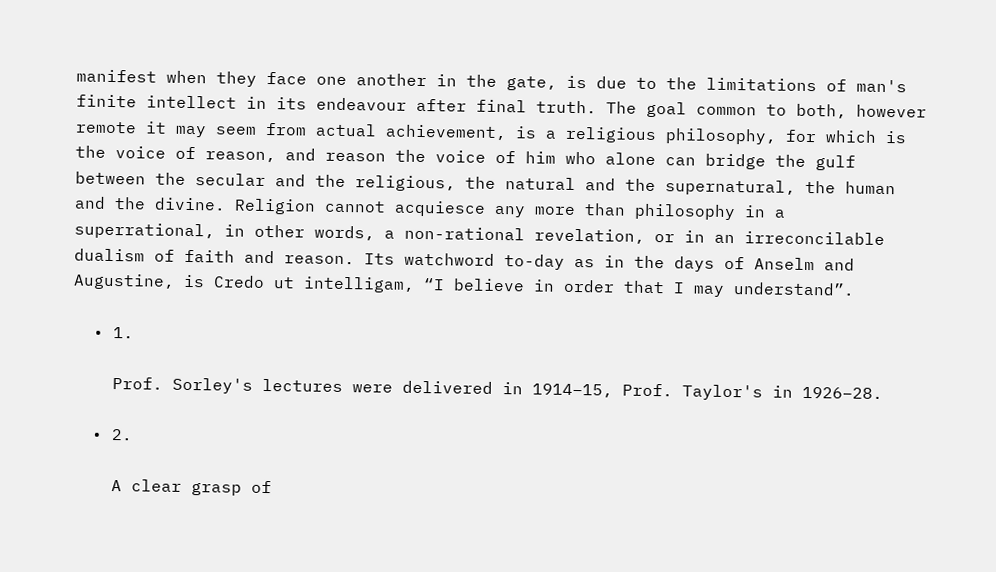manifest when they face one another in the gate, is due to the limitations of man's finite intellect in its endeavour after final truth. The goal common to both, however remote it may seem from actual achievement, is a religious philosophy, for which is the voice of reason, and reason the voice of him who alone can bridge the gulf between the secular and the religious, the natural and the supernatural, the human and the divine. Religion cannot acquiesce any more than philosophy in a superrational, in other words, a non-rational revelation, or in an irreconcilable dualism of faith and reason. Its watchword to-day as in the days of Anselm and Augustine, is Credo ut intelligam, “I believe in order that I may understand”.

  • 1.

    Prof. Sorley's lectures were delivered in 1914–15, Prof. Taylor's in 1926–28.

  • 2.

    A clear grasp of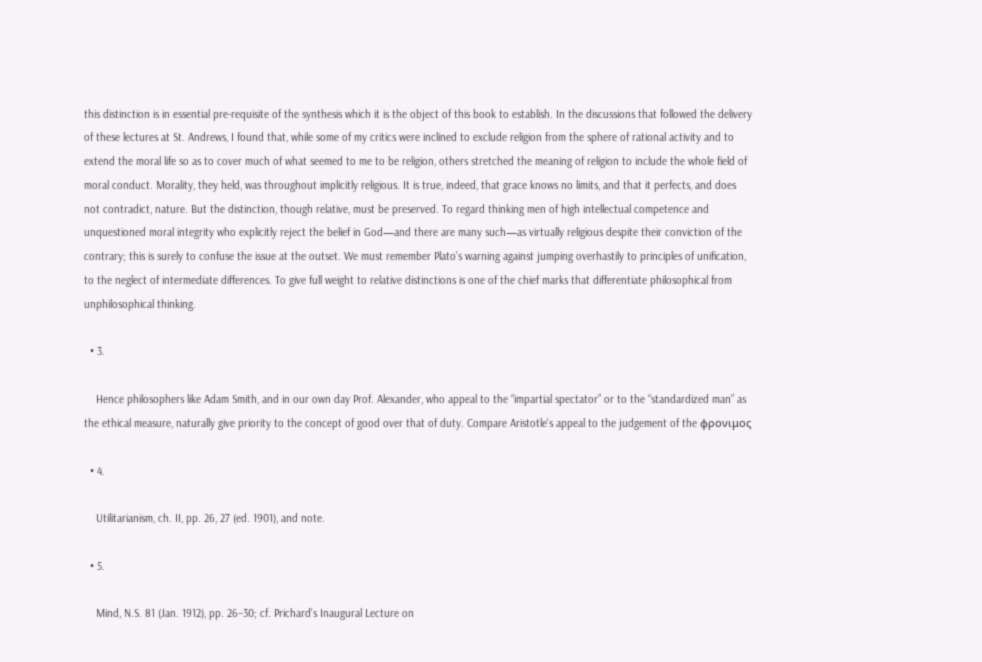this distinction is in essential pre-requisite of the synthesis which it is the object of this book to establish. In the discussions that followed the delivery of these lectures at St. Andrews, I found that, while some of my critics were inclined to exclude religion from the sphere of rational activity and to extend the moral life so as to cover much of what seemed to me to be religion, others stretched the meaning of religion to include the whole field of moral conduct. Morality, they held, was throughout implicitly religious. It is true, indeed, that grace knows no limits, and that it perfects, and does not contradict, nature. But the distinction, though relative, must be preserved. To regard thinking men of high intellectual competence and unquestioned moral integrity who explicitly reject the belief in God—and there are many such—as virtually religious despite their conviction of the contrary; this is surely to confuse the issue at the outset. We must remember Plato's warning against jumping overhastily to principles of unification, to the neglect of intermediate differences. To give full weight to relative distinctions is one of the chief marks that differentiate philosophical from unphilosophical thinking.

  • 3.

    Hence philosophers like Adam Smith, and in our own day Prof. Alexander, who appeal to the “impartial spectator” or to the “standardized man” as the ethical measure, naturally give priority to the concept of good over that of duty. Compare Aristotle's appeal to the judgement of the φρονιμος

  • 4.

    Utilitarianism, ch. II, pp. 26, 27 (ed. 1901), and note.

  • 5.

    Mind, N.S. 81 (Jan. 1912), pp. 26–30; cf. Prichard's Inaugural Lecture on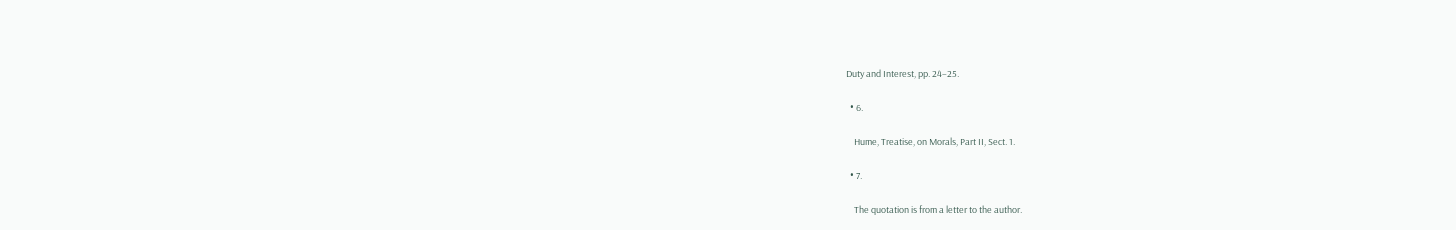Duty and Interest, pp. 24–25.

  • 6.

    Hume, Treatise, on Morals, Part II, Sect. 1.

  • 7.

    The quotation is from a letter to the author.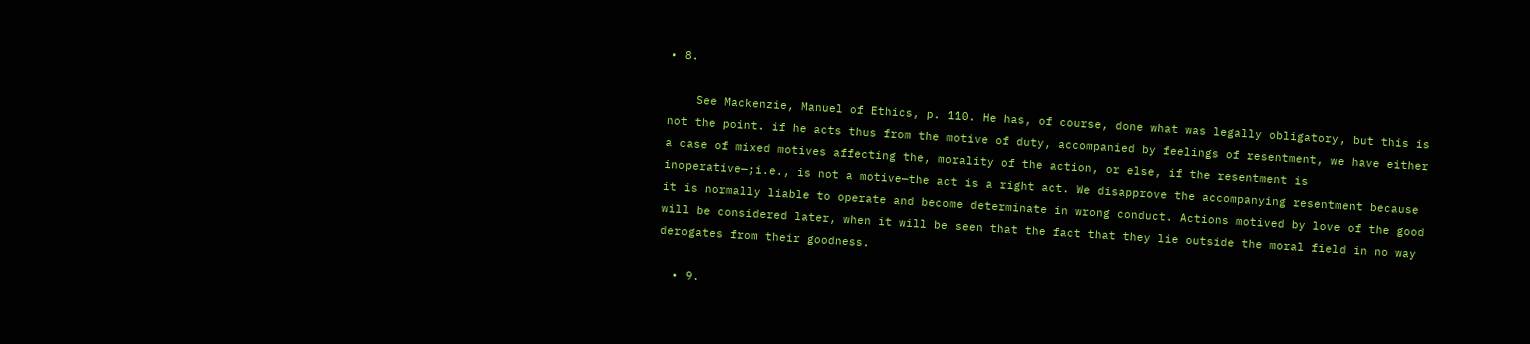• 8.

    See Mackenzie, Manuel of Ethics, p. 110. He has, of course, done what was legally obligatory, but this is not the point. if he acts thus from the motive of duty, accompanied by feelings of resentment, we have either a case of mixed motives affecting the, morality of the action, or else, if the resentment is inoperative—;i.e., is not a motive—the act is a right act. We disapprove the accompanying resentment because it is normally liable to operate and become determinate in wrong conduct. Actions motived by love of the good will be considered later, when it will be seen that the fact that they lie outside the moral field in no way derogates from their goodness.

  • 9.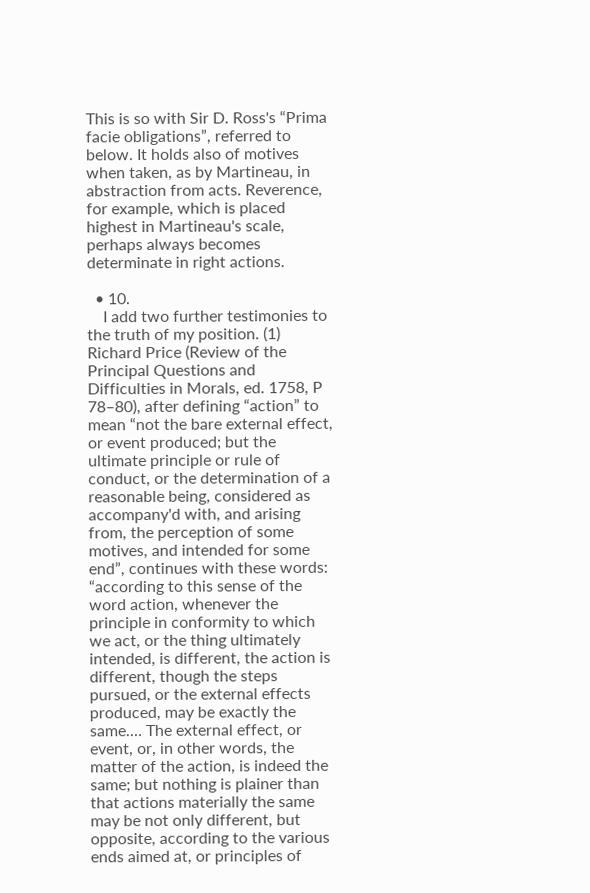This is so with Sir D. Ross's “Prima facie obligations”, referred to below. It holds also of motives when taken, as by Martineau, in abstraction from acts. Reverence, for example, which is placed highest in Martineau's scale, perhaps always becomes determinate in right actions.

  • 10.
    I add two further testimonies to the truth of my position. (1) Richard Price (Review of the Principal Questions and Difficulties in Morals, ed. 1758, P 78–80), after defining “action” to mean “not the bare external effect, or event produced; but the ultimate principle or rule of conduct, or the determination of a reasonable being, considered as accompany'd with, and arising from, the perception of some motives, and intended for some end”, continues with these words: “according to this sense of the word action, whenever the principle in conformity to which we act, or the thing ultimately intended, is different, the action is different, though the steps pursued, or the external effects produced, may be exactly the same.… The external effect, or event, or, in other words, the matter of the action, is indeed the same; but nothing is plainer than that actions materially the same may be not only different, but opposite, according to the various ends aimed at, or principles of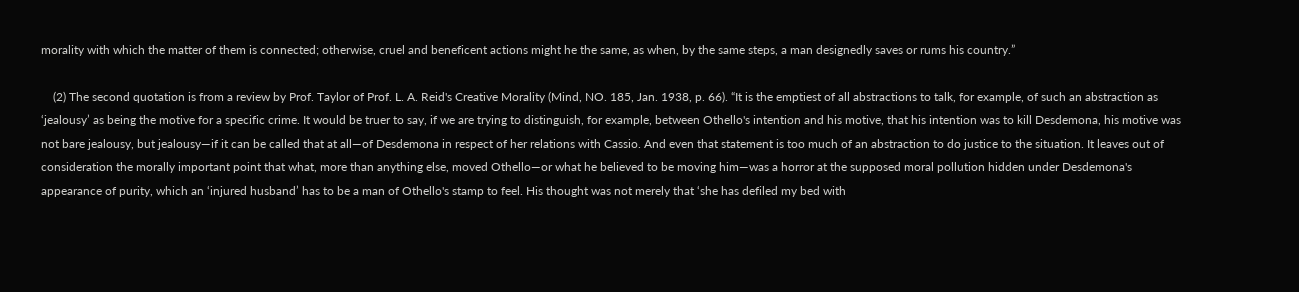morality with which the matter of them is connected; otherwise, cruel and beneficent actions might he the same, as when, by the same steps, a man designedly saves or rums his country.”

    (2) The second quotation is from a review by Prof. Taylor of Prof. L. A. Reid's Creative Morality (Mind, NO. 185, Jan. 1938, p. 66). “It is the emptiest of all abstractions to talk, for example, of such an abstraction as ‘jealousy’ as being the motive for a specific crime. It would be truer to say, if we are trying to distinguish, for example, between Othello's intention and his motive, that his intention was to kill Desdemona, his motive was not bare jealousy, but jealousy—if it can be called that at all—of Desdemona in respect of her relations with Cassio. And even that statement is too much of an abstraction to do justice to the situation. It leaves out of consideration the morally important point that what, more than anything else, moved Othello—or what he believed to be moving him—was a horror at the supposed moral pollution hidden under Desdemona's appearance of purity, which an ‘injured husband’ has to be a man of Othello's stamp to feel. His thought was not merely that ‘she has defiled my bed with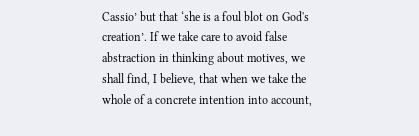Cassio’ but that ‘she is a foul blot on God's creation’. If we take care to avoid false abstraction in thinking about motives, we shall find, I believe, that when we take the whole of a concrete intention into account,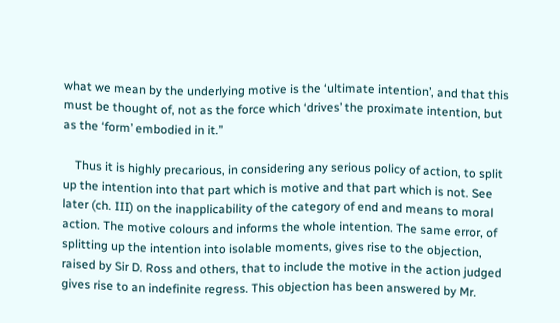what we mean by the underlying motive is the ‘ultimate intention’, and that this must be thought of, not as the force which ‘drives’ the proximate intention, but as the ‘form’ embodied in it.”

    Thus it is highly precarious, in considering any serious policy of action, to split up the intention into that part which is motive and that part which is not. See later (ch. III) on the inapplicability of the category of end and means to moral action. The motive colours and informs the whole intention. The same error, of splitting up the intention into isolable moments, gives rise to the objection, raised by Sir D. Ross and others, that to include the motive in the action judged gives rise to an indefinite regress. This objection has been answered by Mr.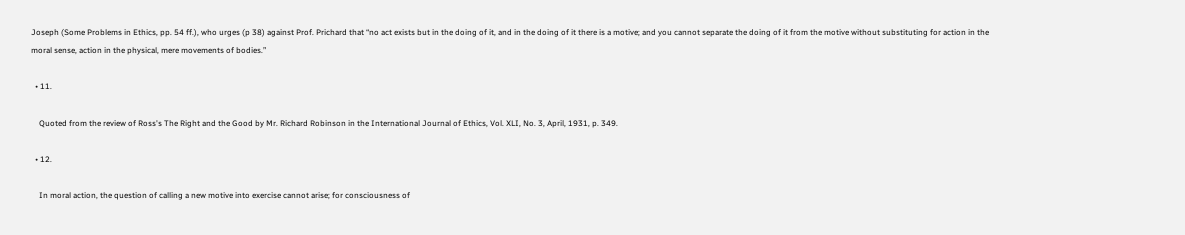Joseph (Some Problems in Ethics, pp. 54 ff.), who urges (p 38) against Prof. Prichard that “no act exists but in the doing of it, and in the doing of it there is a motive; and you cannot separate the doing of it from the motive without substituting for action in the moral sense, action in the physical, mere movements of bodies.”

  • 11.

    Quoted from the review of Ross's The Right and the Good by Mr. Richard Robinson in the International Journal of Ethics, Vol. XLI, No. 3, April, 1931, p. 349.

  • 12.

    In moral action, the question of calling a new motive into exercise cannot arise; for consciousness of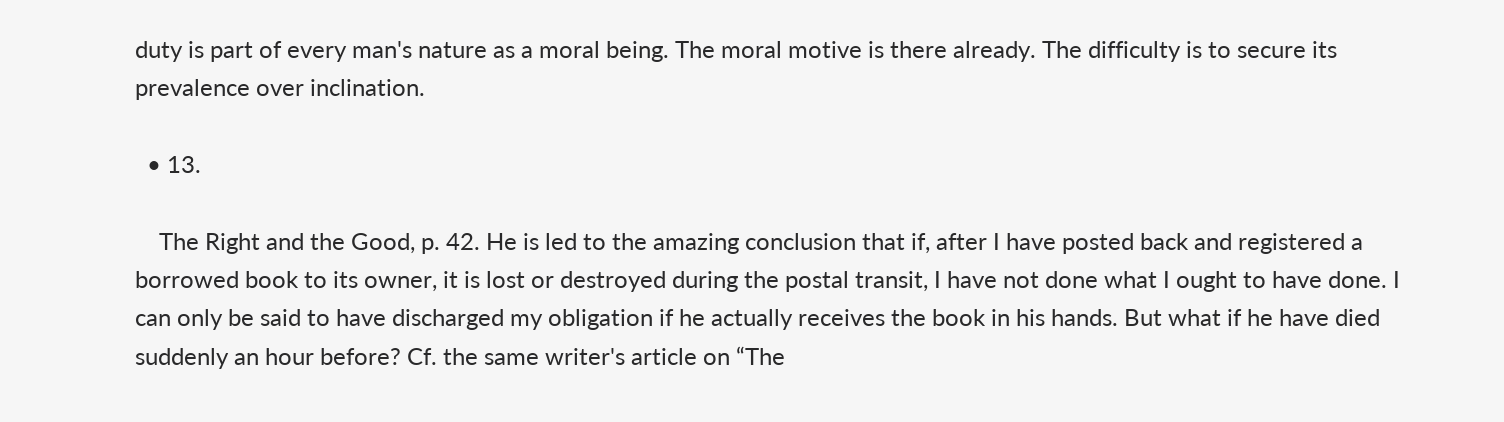duty is part of every man's nature as a moral being. The moral motive is there already. The difficulty is to secure its prevalence over inclination.

  • 13.

    The Right and the Good, p. 42. He is led to the amazing conclusion that if, after I have posted back and registered a borrowed book to its owner, it is lost or destroyed during the postal transit, I have not done what I ought to have done. I can only be said to have discharged my obligation if he actually receives the book in his hands. But what if he have died suddenly an hour before? Cf. the same writer's article on “The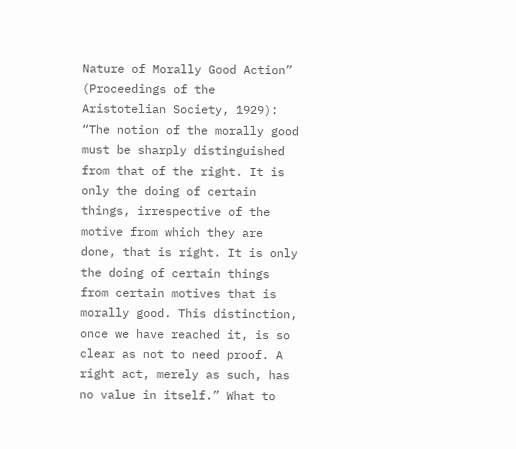Nature of Morally Good Action” (Proceedings of the Aristotelian Society, 1929): “The notion of the morally good must be sharply distinguished from that of the right. It is only the doing of certain things, irrespective of the motive from which they are done, that is right. It is only the doing of certain things from certain motives that is morally good. This distinction, once we have reached it, is so clear as not to need proof. A right act, merely as such, has no value in itself.” What to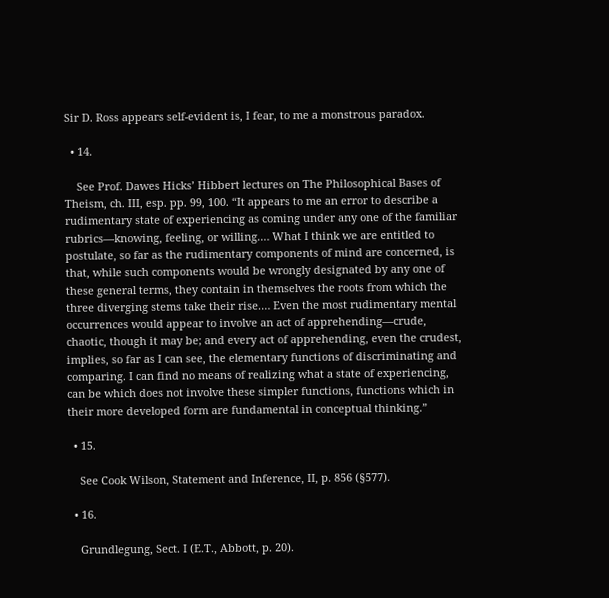Sir D. Ross appears self-evident is, I fear, to me a monstrous paradox.

  • 14.

    See Prof. Dawes Hicks’ Hibbert lectures on The Philosophical Bases of Theism, ch. III, esp. pp. 99, 100. “It appears to me an error to describe a rudimentary state of experiencing as coming under any one of the familiar rubrics—knowing, feeling, or willing.… What I think we are entitled to postulate, so far as the rudimentary components of mind are concerned, is that, while such components would be wrongly designated by any one of these general terms, they contain in themselves the roots from which the three diverging stems take their rise.… Even the most rudimentary mental occurrences would appear to involve an act of apprehending—crude, chaotic, though it may be; and every act of apprehending, even the crudest, implies, so far as I can see, the elementary functions of discriminating and comparing. I can find no means of realizing what a state of experiencing, can be which does not involve these simpler functions, functions which in their more developed form are fundamental in conceptual thinking.”

  • 15.

    See Cook Wilson, Statement and Inference, II, p. 856 (§577).

  • 16.

    Grundlegung, Sect. I (E.T., Abbott, p. 20).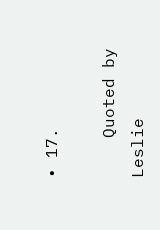• 17.

    Quoted by Leslie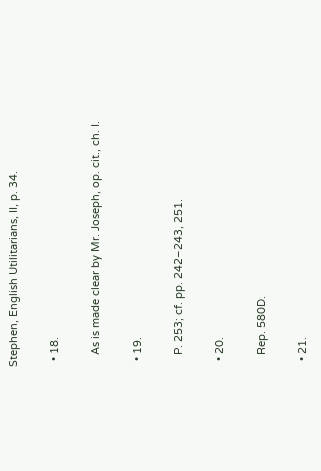Stephen, English Utilitarians, II, p. 34.

  • 18.

    As is made clear by Mr. Joseph, op. cit., ch. I.

  • 19.

    P. 253; cf. pp. 242–243, 251.

  • 20.

    Rep. 580D.

  • 21.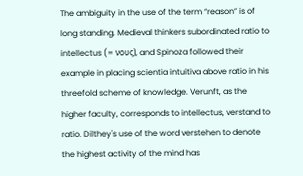The ambiguity in the use of the term “reason” is of long standing. Medieval thinkers subordinated ratio to intellectus (= νους), and Spinoza followed their example in placing scientia intuitiva above ratio in his threefold scheme of knowledge. Verunft, as the higher faculty, corresponds to intellectus, verstand to ratio. Dilthey's use of the word verstehen to denote the highest activity of the mind has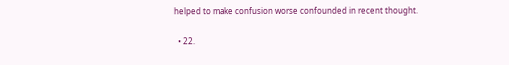helped to make confusion worse confounded in recent thought.

  • 22.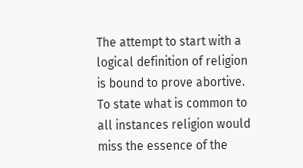The attempt to start with a logical definition of religion is bound to prove abortive. To state what is common to all instances religion would miss the essence of the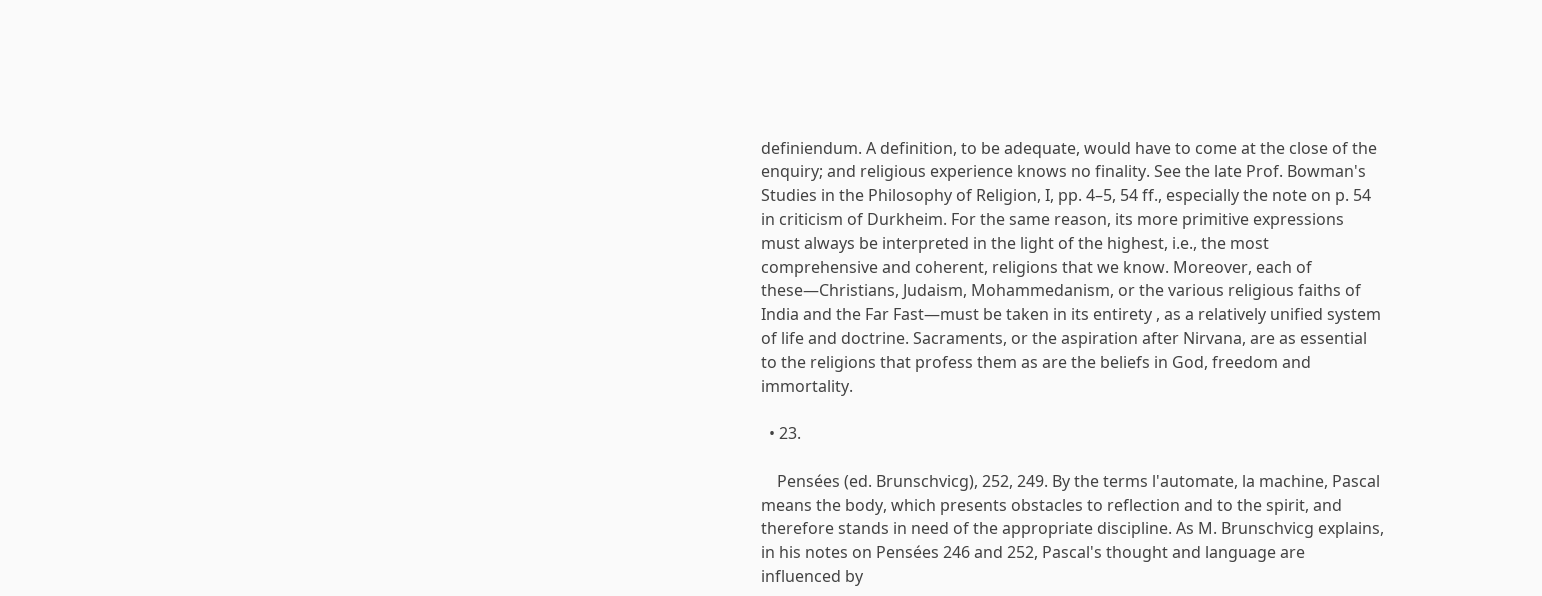definiendum. A definition, to be adequate, would have to come at the close of the enquiry; and religious experience knows no finality. See the late Prof. Bowman's Studies in the Philosophy of Religion, I, pp. 4–5, 54 ff., especially the note on p. 54 in criticism of Durkheim. For the same reason, its more primitive expressions must always be interpreted in the light of the highest, i.e., the most comprehensive and coherent, religions that we know. Moreover, each of these—Christians, Judaism, Mohammedanism, or the various religious faiths of India and the Far Fast—must be taken in its entirety , as a relatively unified system of life and doctrine. Sacraments, or the aspiration after Nirvana, are as essential to the religions that profess them as are the beliefs in God, freedom and immortality.

  • 23.

    Pensées (ed. Brunschvicg), 252, 249. By the terms l'automate, la machine, Pascal means the body, which presents obstacles to reflection and to the spirit, and therefore stands in need of the appropriate discipline. As M. Brunschvicg explains, in his notes on Pensées 246 and 252, Pascal's thought and language are influenced by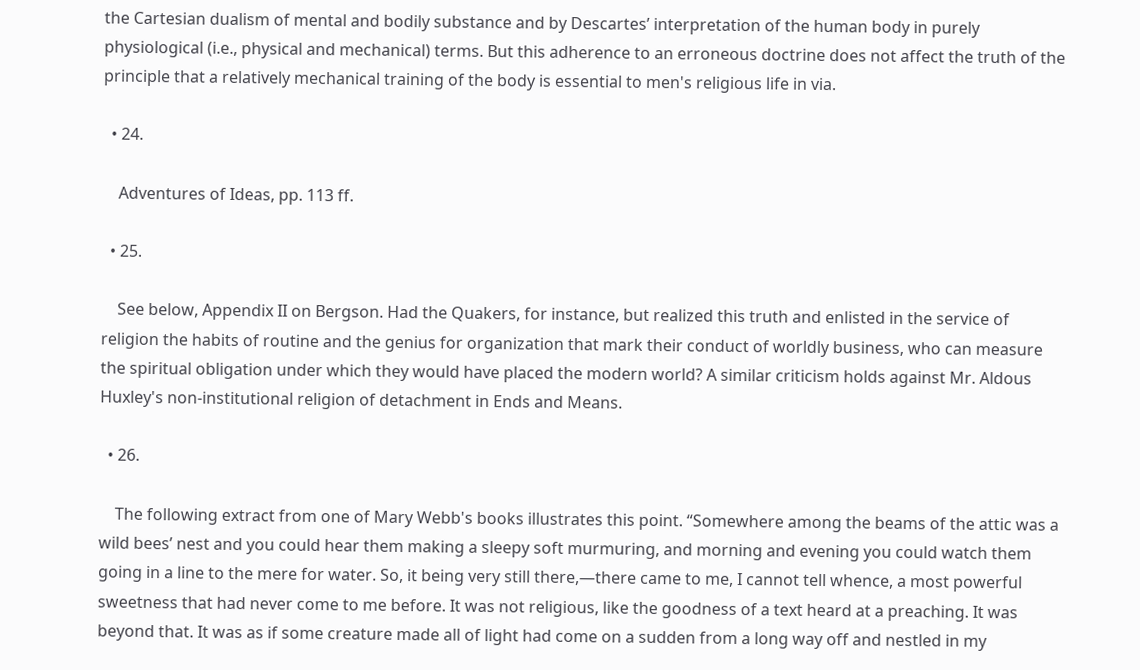the Cartesian dualism of mental and bodily substance and by Descartes’ interpretation of the human body in purely physiological (i.e., physical and mechanical) terms. But this adherence to an erroneous doctrine does not affect the truth of the principle that a relatively mechanical training of the body is essential to men's religious life in via.

  • 24.

    Adventures of Ideas, pp. 113 ff.

  • 25.

    See below, Appendix II on Bergson. Had the Quakers, for instance, but realized this truth and enlisted in the service of religion the habits of routine and the genius for organization that mark their conduct of worldly business, who can measure the spiritual obligation under which they would have placed the modern world? A similar criticism holds against Mr. Aldous Huxley's non-institutional religion of detachment in Ends and Means.

  • 26.

    The following extract from one of Mary Webb's books illustrates this point. “Somewhere among the beams of the attic was a wild bees’ nest and you could hear them making a sleepy soft murmuring, and morning and evening you could watch them going in a line to the mere for water. So, it being very still there,—there came to me, I cannot tell whence, a most powerful sweetness that had never come to me before. It was not religious, like the goodness of a text heard at a preaching. It was beyond that. It was as if some creature made all of light had come on a sudden from a long way off and nestled in my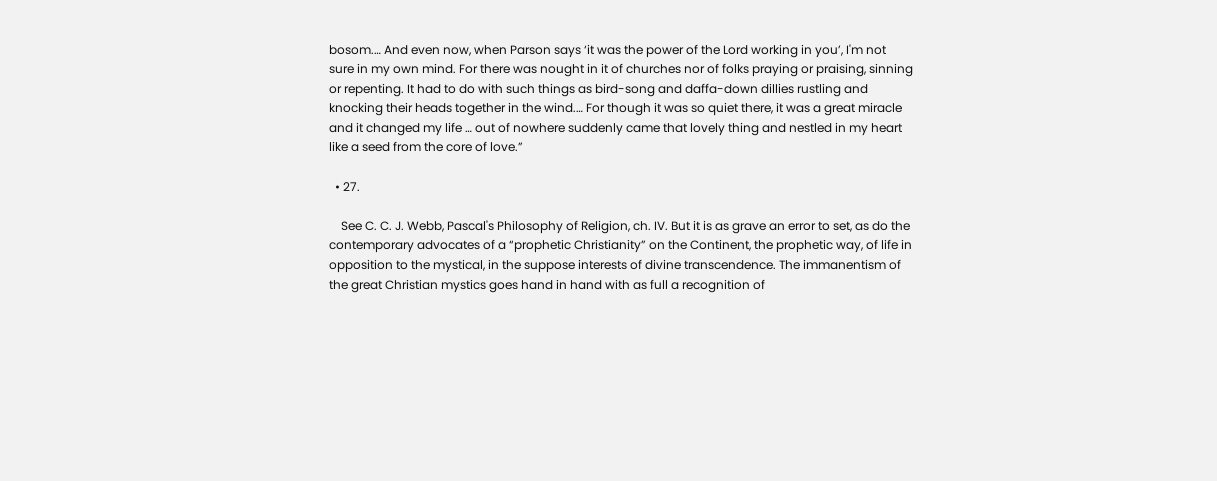bosom.… And even now, when Parson says ‘it was the power of the Lord working in you’, I'm not sure in my own mind. For there was nought in it of churches nor of folks praying or praising, sinning or repenting. It had to do with such things as bird-song and daffa-down dillies rustling and knocking their heads together in the wind.… For though it was so quiet there, it was a great miracle and it changed my life … out of nowhere suddenly came that lovely thing and nestled in my heart like a seed from the core of love.”

  • 27.

    See C. C. J. Webb, Pascal's Philosophy of Religion, ch. IV. But it is as grave an error to set, as do the contemporary advocates of a “prophetic Christianity” on the Continent, the prophetic way, of life in opposition to the mystical, in the suppose interests of divine transcendence. The immanentism of the great Christian mystics goes hand in hand with as full a recognition of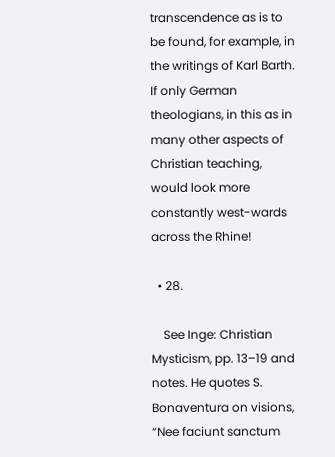transcendence as is to be found, for example, in the writings of Karl Barth. If only German theologians, in this as in many other aspects of Christian teaching, would look more constantly west-wards across the Rhine!

  • 28.

    See Inge: Christian Mysticism, pp. 13–19 and notes. He quotes S. Bonaventura on visions, “Nee faciunt sanctum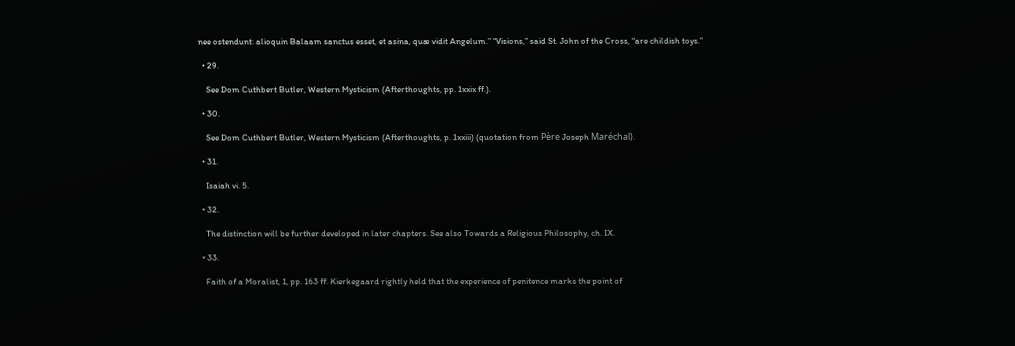nee ostendunt: alioquin Balaam sanctus esset, et asina, quæ vidit Angelum.” “Visions,” said St. John of the Cross, “are childish toys.”

  • 29.

    See Dom Cuthbert Butler, Western Mysticism (Afterthoughts, pp. 1xxix ff.).

  • 30.

    See Dom Cuthbert Butler, Western Mysticism (Afterthoughts, p. 1xxiii) (quotation from Père Joseph Maréchal).

  • 31.

    Isaiah vi. 5.

  • 32.

    The distinction will be further developed in later chapters. See also Towards a Religious Philosophy, ch. IX.

  • 33.

    Faith of a Moralist, 1, pp. 163 ff. Kierkegaard rightly held that the experience of penitence marks the point of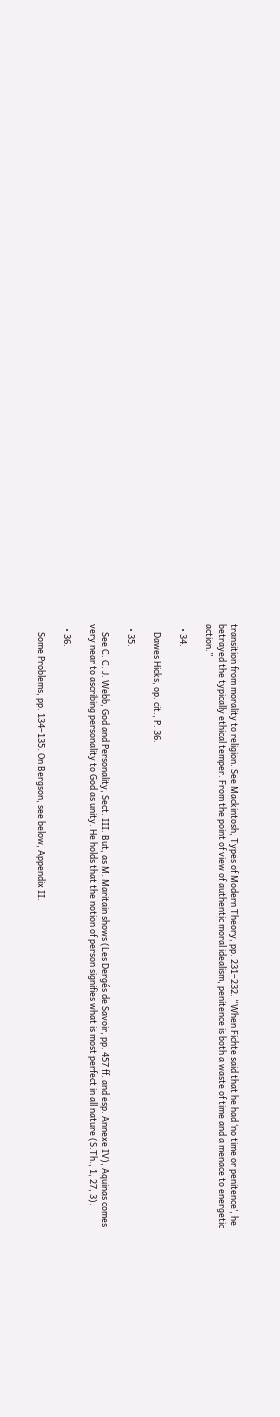transition from morality to religion. See Mackintosh, Types of Modern Theory, pp. 231–232. “When Fichte said that he had ‘no time or penitence’, he betrayed the typically ethical temper. From the point of view of authentic moral idealism, penitence is both a waste of time and a menace to energetic action.”

  • 34.

    Dawes Hicks, op. cit., P. 36.

  • 35.

    See C. C. J. Webb, God and Personality, Sect. III. But, as M. Maritain shows (Les Dergés de Savoir, pp. 457 ff. and esp. Annexe IV), Aquinas comes very near to ascribing personality to God as unity. He holds that the notion of person signifies what is most perfect in all nature (S.Th., 1, 27, 3).

  • 36.

    Some Problems, pp. 134–135. On Bergson, see below, Appendix II.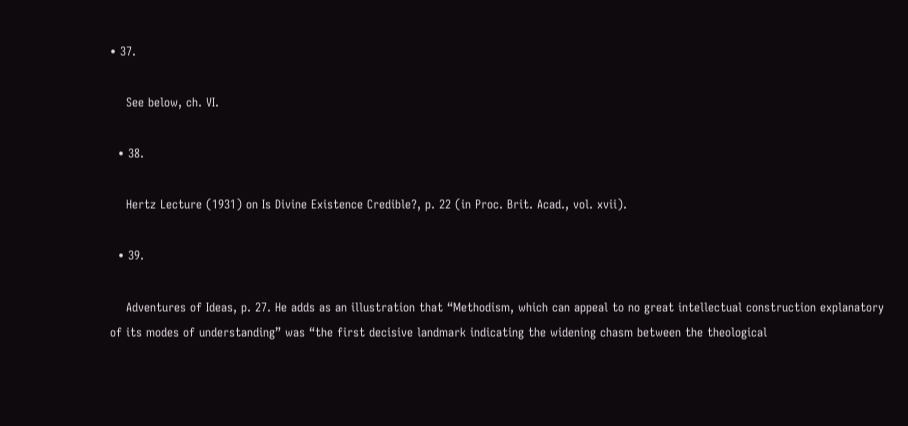• 37.

    See below, ch. VI.

  • 38.

    Hertz Lecture (1931) on Is Divine Existence Credible?, p. 22 (in Proc. Brit. Acad., vol. xvii).

  • 39.

    Adventures of Ideas, p. 27. He adds as an illustration that “Methodism, which can appeal to no great intellectual construction explanatory of its modes of understanding” was “the first decisive landmark indicating the widening chasm between the theological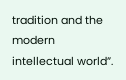tradition and the modern intellectual world”.